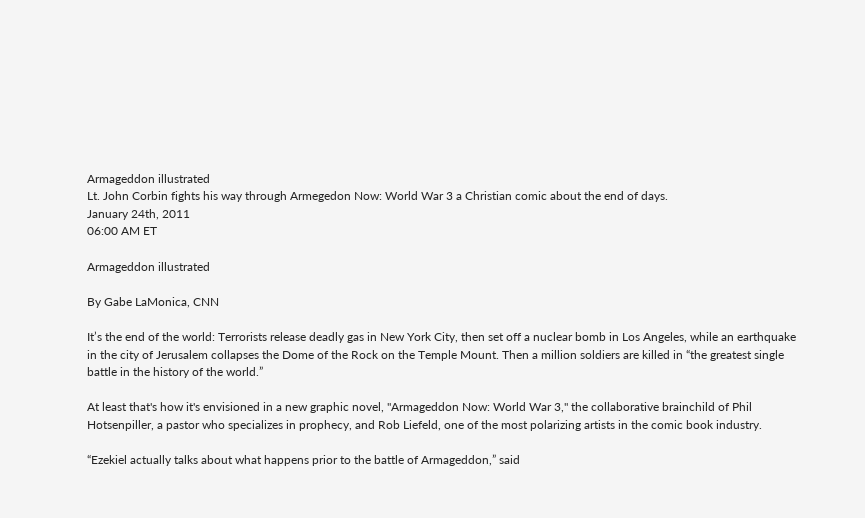Armageddon illustrated
Lt. John Corbin fights his way through Armegedon Now: World War 3 a Christian comic about the end of days.
January 24th, 2011
06:00 AM ET

Armageddon illustrated

By Gabe LaMonica, CNN

It’s the end of the world: Terrorists release deadly gas in New York City, then set off a nuclear bomb in Los Angeles, while an earthquake in the city of Jerusalem collapses the Dome of the Rock on the Temple Mount. Then a million soldiers are killed in “the greatest single battle in the history of the world.”

At least that's how it's envisioned in a new graphic novel, "Armageddon Now: World War 3," the collaborative brainchild of Phil Hotsenpiller, a pastor who specializes in prophecy, and Rob Liefeld, one of the most polarizing artists in the comic book industry.

“Ezekiel actually talks about what happens prior to the battle of Armageddon,” said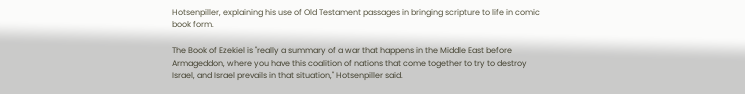Hotsenpiller, explaining his use of Old Testament passages in bringing scripture to life in comic book form.

The Book of Ezekiel is "really a summary of a war that happens in the Middle East before Armageddon, where you have this coalition of nations that come together to try to destroy Israel, and Israel prevails in that situation," Hotsenpiller said.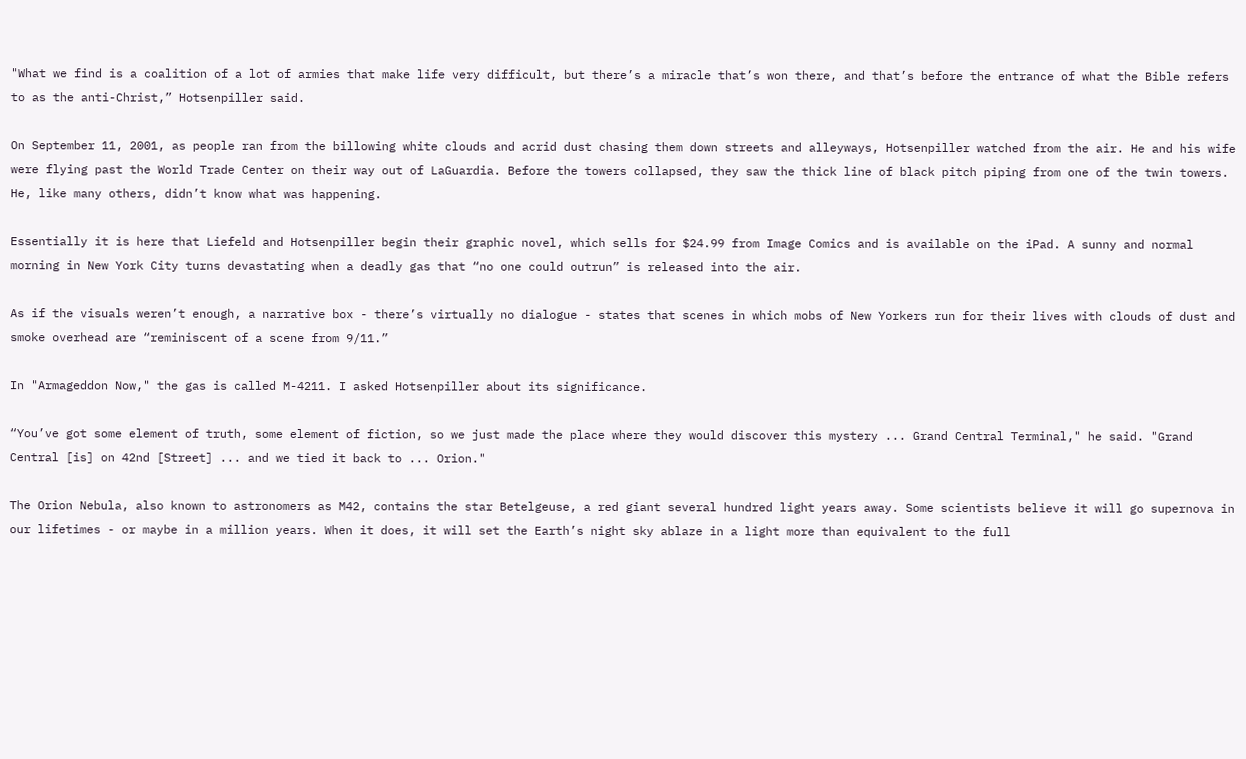"What we find is a coalition of a lot of armies that make life very difficult, but there’s a miracle that’s won there, and that’s before the entrance of what the Bible refers to as the anti-Christ,” Hotsenpiller said.

On September 11, 2001, as people ran from the billowing white clouds and acrid dust chasing them down streets and alleyways, Hotsenpiller watched from the air. He and his wife were flying past the World Trade Center on their way out of LaGuardia. Before the towers collapsed, they saw the thick line of black pitch piping from one of the twin towers. He, like many others, didn’t know what was happening.

Essentially it is here that Liefeld and Hotsenpiller begin their graphic novel, which sells for $24.99 from Image Comics and is available on the iPad. A sunny and normal morning in New York City turns devastating when a deadly gas that “no one could outrun” is released into the air.

As if the visuals weren’t enough, a narrative box - there’s virtually no dialogue - states that scenes in which mobs of New Yorkers run for their lives with clouds of dust and smoke overhead are “reminiscent of a scene from 9/11.”

In "Armageddon Now," the gas is called M-4211. I asked Hotsenpiller about its significance.

“You’ve got some element of truth, some element of fiction, so we just made the place where they would discover this mystery ... Grand Central Terminal," he said. "Grand Central [is] on 42nd [Street] ... and we tied it back to ... Orion."

The Orion Nebula, also known to astronomers as M42, contains the star Betelgeuse, a red giant several hundred light years away. Some scientists believe it will go supernova in our lifetimes - or maybe in a million years. When it does, it will set the Earth’s night sky ablaze in a light more than equivalent to the full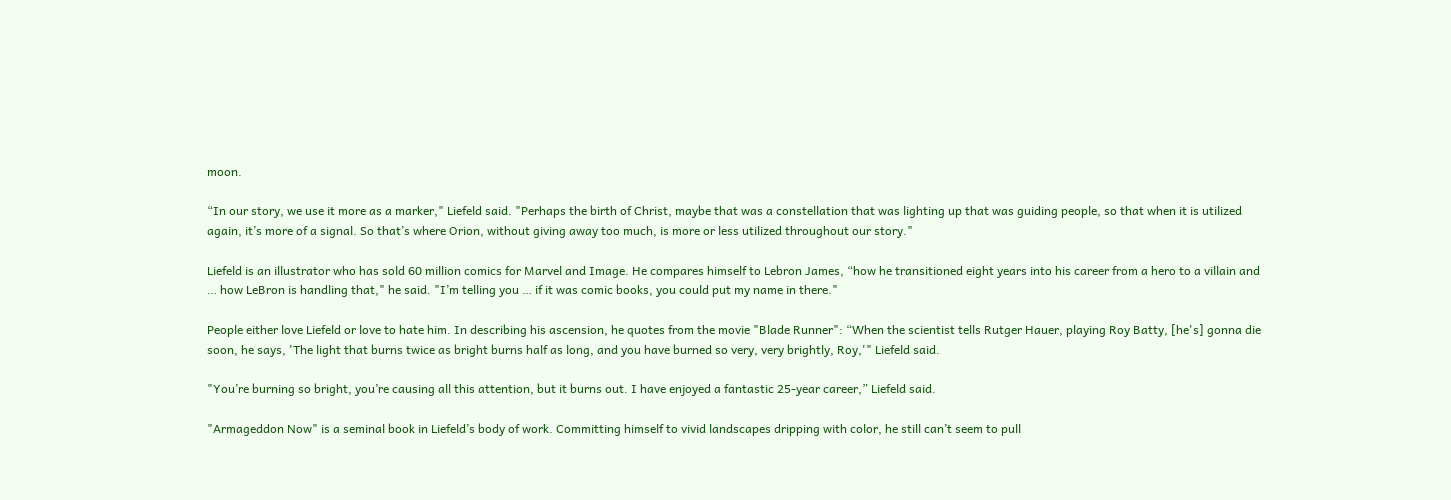moon.

“In our story, we use it more as a marker," Liefeld said. "Perhaps the birth of Christ, maybe that was a constellation that was lighting up that was guiding people, so that when it is utilized again, it’s more of a signal. So that’s where Orion, without giving away too much, is more or less utilized throughout our story."

Liefeld is an illustrator who has sold 60 million comics for Marvel and Image. He compares himself to Lebron James, “how he transitioned eight years into his career from a hero to a villain and … how LeBron is handling that," he said. "I’m telling you … if it was comic books, you could put my name in there."

People either love Liefeld or love to hate him. In describing his ascension, he quotes from the movie "Blade Runner": “When the scientist tells Rutger Hauer, playing Roy Batty, [he's] gonna die soon, he says, 'The light that burns twice as bright burns half as long, and you have burned so very, very brightly, Roy,'" Liefeld said.

"You’re burning so bright, you’re causing all this attention, but it burns out. I have enjoyed a fantastic 25-year career,” Liefeld said.

"Armageddon Now" is a seminal book in Liefeld’s body of work. Committing himself to vivid landscapes dripping with color, he still can’t seem to pull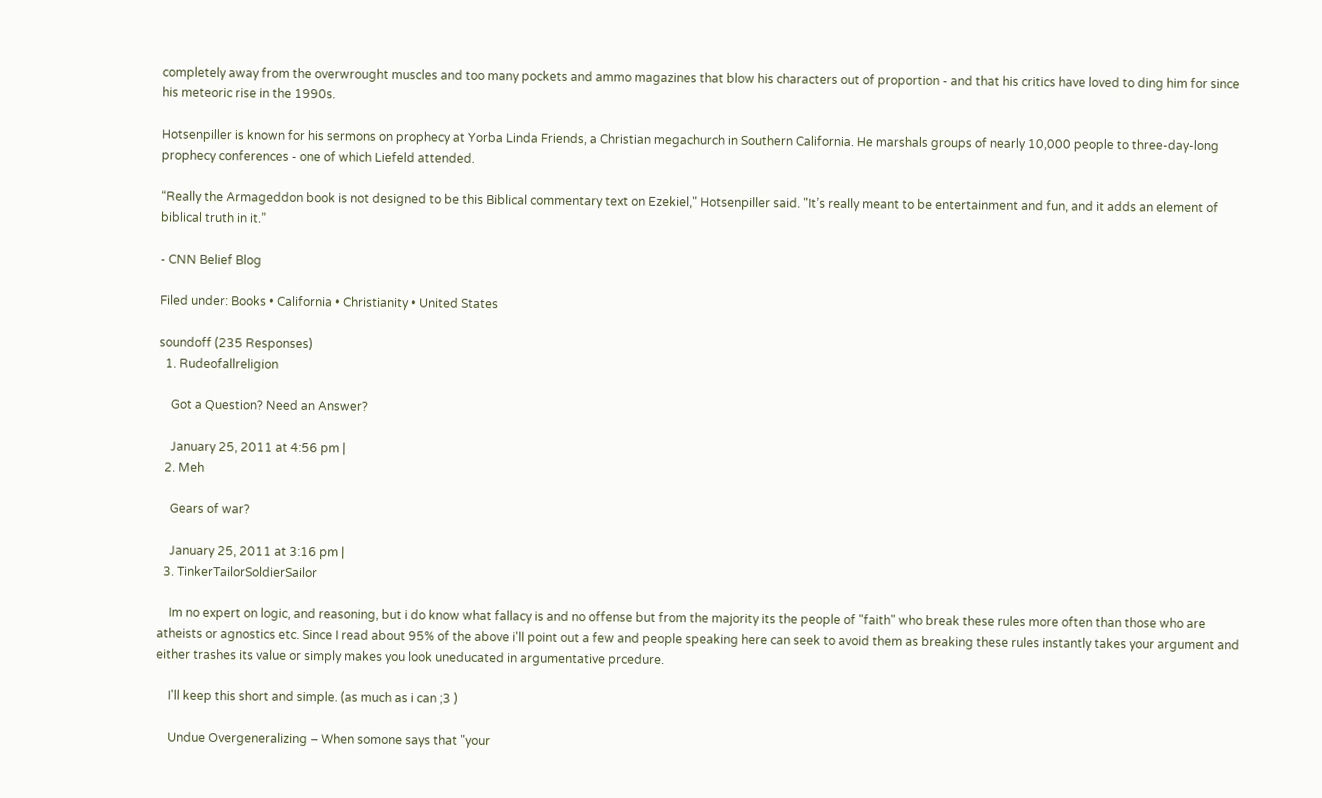completely away from the overwrought muscles and too many pockets and ammo magazines that blow his characters out of proportion - and that his critics have loved to ding him for since his meteoric rise in the 1990s.

Hotsenpiller is known for his sermons on prophecy at Yorba Linda Friends, a Christian megachurch in Southern California. He marshals groups of nearly 10,000 people to three-day-long prophecy conferences - one of which Liefeld attended.

“Really the Armageddon book is not designed to be this Biblical commentary text on Ezekiel," Hotsenpiller said. "It’s really meant to be entertainment and fun, and it adds an element of biblical truth in it.”

- CNN Belief Blog

Filed under: Books • California • Christianity • United States

soundoff (235 Responses)
  1. Rudeofallreligion

    Got a Question? Need an Answer?

    January 25, 2011 at 4:56 pm |
  2. Meh

    Gears of war?

    January 25, 2011 at 3:16 pm |
  3. TinkerTailorSoldierSailor

    Im no expert on logic, and reasoning, but i do know what fallacy is and no offense but from the majority its the people of "faith" who break these rules more often than those who are atheists or agnostics etc. Since I read about 95% of the above i'll point out a few and people speaking here can seek to avoid them as breaking these rules instantly takes your argument and either trashes its value or simply makes you look uneducated in argumentative prcedure.

    I'll keep this short and simple. (as much as i can ;3 )

    Undue Overgeneralizing – When somone says that "your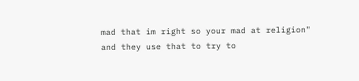mad that im right so your mad at religion" and they use that to try to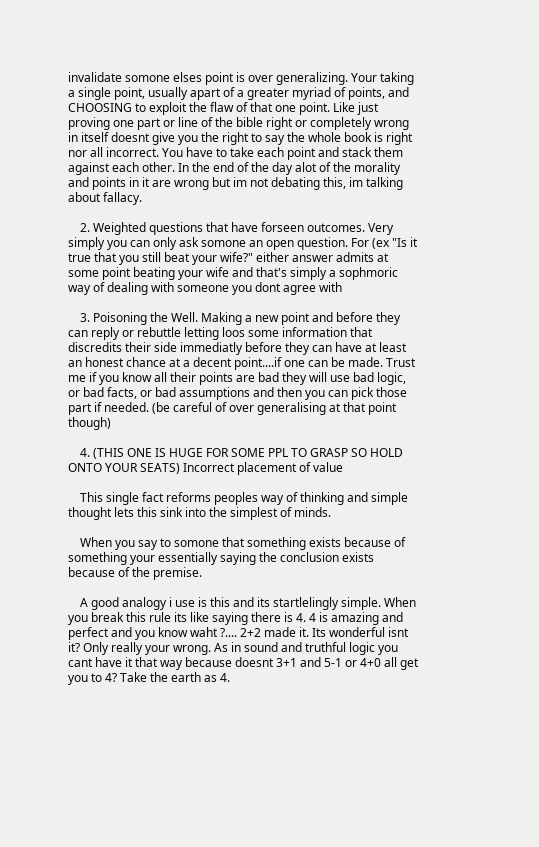invalidate somone elses point is over generalizing. Your taking a single point, usually apart of a greater myriad of points, and CHOOSING to exploit the flaw of that one point. Like just proving one part or line of the bible right or completely wrong in itself doesnt give you the right to say the whole book is right nor all incorrect. You have to take each point and stack them against each other. In the end of the day alot of the morality and points in it are wrong but im not debating this, im talking about fallacy.

    2. Weighted questions that have forseen outcomes. Very simply you can only ask somone an open question. For (ex "Is it true that you still beat your wife?" either answer admits at some point beating your wife and that's simply a sophmoric way of dealing with someone you dont agree with

    3. Poisoning the Well. Making a new point and before they can reply or rebuttle letting loos some information that discredits their side immediatly before they can have at least an honest chance at a decent point....if one can be made. Trust me if you know all their points are bad they will use bad logic, or bad facts, or bad assumptions and then you can pick those part if needed. (be careful of over generalising at that point though)

    4. (THIS ONE IS HUGE FOR SOME PPL TO GRASP SO HOLD ONTO YOUR SEATS) Incorrect placement of value

    This single fact reforms peoples way of thinking and simple thought lets this sink into the simplest of minds.

    When you say to somone that something exists because of something your essentially saying the conclusion exists because of the premise.

    A good analogy i use is this and its startlelingly simple. When you break this rule its like saying there is 4. 4 is amazing and perfect and you know waht ?.... 2+2 made it. Its wonderful isnt it? Only really your wrong. As in sound and truthful logic you cant have it that way because doesnt 3+1 and 5-1 or 4+0 all get you to 4? Take the earth as 4.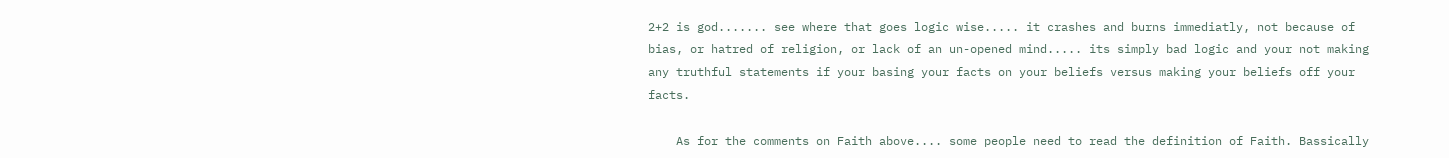2+2 is god....... see where that goes logic wise..... it crashes and burns immediatly, not because of bias, or hatred of religion, or lack of an un-opened mind..... its simply bad logic and your not making any truthful statements if your basing your facts on your beliefs versus making your beliefs off your facts.

    As for the comments on Faith above.... some people need to read the definition of Faith. Bassically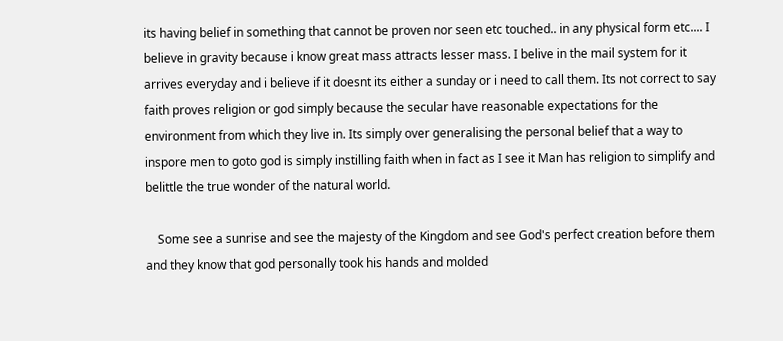its having belief in something that cannot be proven nor seen etc touched.. in any physical form etc.... I believe in gravity because i know great mass attracts lesser mass. I belive in the mail system for it arrives everyday and i believe if it doesnt its either a sunday or i need to call them. Its not correct to say faith proves religion or god simply because the secular have reasonable expectations for the environment from which they live in. Its simply over generalising the personal belief that a way to inspore men to goto god is simply instilling faith when in fact as I see it Man has religion to simplify and belittle the true wonder of the natural world.

    Some see a sunrise and see the majesty of the Kingdom and see God's perfect creation before them and they know that god personally took his hands and molded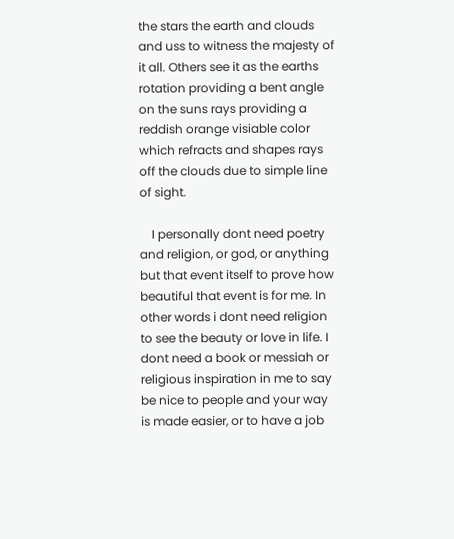the stars the earth and clouds and uss to witness the majesty of it all. Others see it as the earths rotation providing a bent angle on the suns rays providing a reddish orange visiable color which refracts and shapes rays off the clouds due to simple line of sight.

    I personally dont need poetry and religion, or god, or anything but that event itself to prove how beautiful that event is for me. In other words i dont need religion to see the beauty or love in life. I dont need a book or messiah or religious inspiration in me to say be nice to people and your way is made easier, or to have a job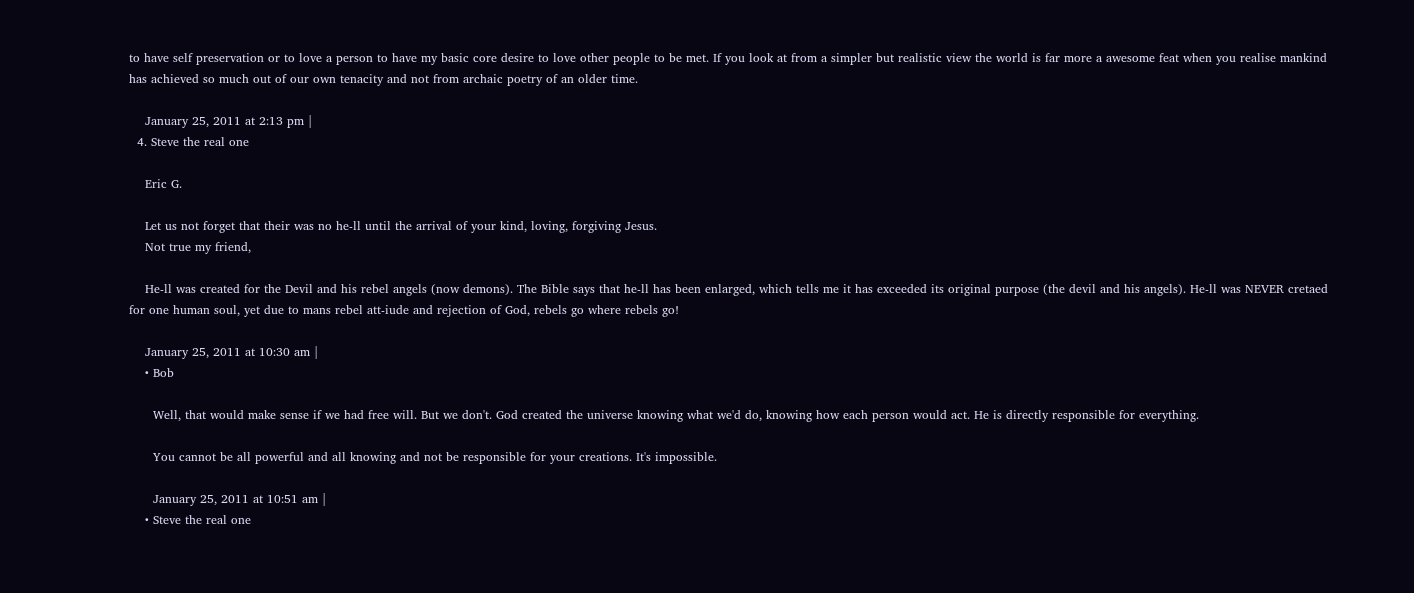to have self preservation or to love a person to have my basic core desire to love other people to be met. If you look at from a simpler but realistic view the world is far more a awesome feat when you realise mankind has achieved so much out of our own tenacity and not from archaic poetry of an older time.

    January 25, 2011 at 2:13 pm |
  4. Steve the real one

    Eric G.

    Let us not forget that their was no he-ll until the arrival of your kind, loving, forgiving Jesus.
    Not true my friend,

    He-ll was created for the Devil and his rebel angels (now demons). The Bible says that he-ll has been enlarged, which tells me it has exceeded its original purpose (the devil and his angels). He-ll was NEVER cretaed for one human soul, yet due to mans rebel att-iude and rejection of God, rebels go where rebels go!

    January 25, 2011 at 10:30 am |
    • Bob

      Well, that would make sense if we had free will. But we don't. God created the universe knowing what we'd do, knowing how each person would act. He is directly responsible for everything.

      You cannot be all powerful and all knowing and not be responsible for your creations. It's impossible.

      January 25, 2011 at 10:51 am |
    • Steve the real one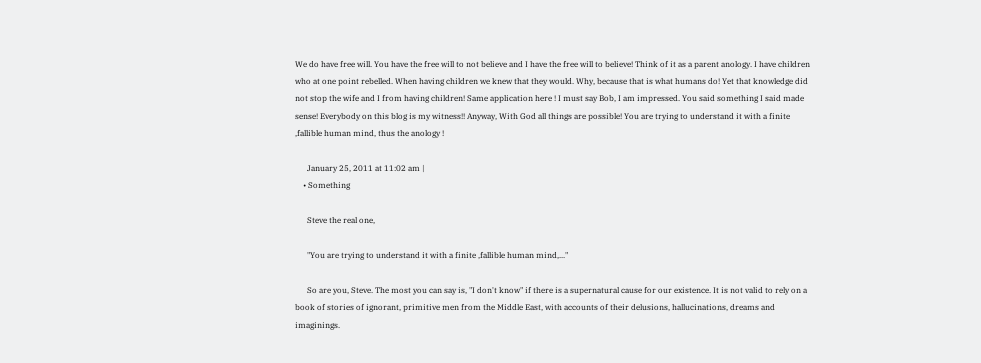We do have free will. You have the free will to not believe and I have the free will to believe! Think of it as a parent anology. I have children who at one point rebelled. When having children we knew that they would. Why, because that is what humans do! Yet that knowledge did not stop the wife and I from having children! Same application here ! I must say Bob, I am impressed. You said something I said made sense! Everybody on this blog is my witness!! Anyway, With God all things are possible! You are trying to understand it with a finite ,fallible human mind, thus the anology !

      January 25, 2011 at 11:02 am |
    • Something

      Steve the real one,

      "You are trying to understand it with a finite ,fallible human mind,..."

      So are you, Steve. The most you can say is, "I don't know" if there is a supernatural cause for our existence. It is not valid to rely on a book of stories of ignorant, primitive men from the Middle East, with accounts of their delusions, hallucinations, dreams and imaginings.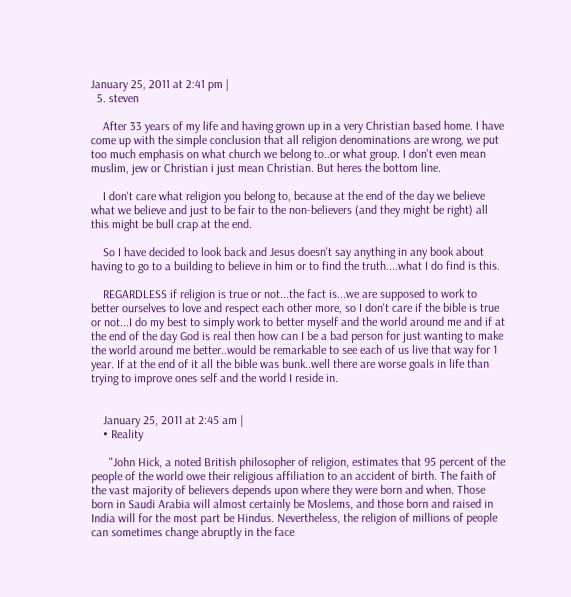January 25, 2011 at 2:41 pm |
  5. steven

    After 33 years of my life and having grown up in a very Christian based home. I have come up with the simple conclusion that all religion denominations are wrong, we put too much emphasis on what church we belong to..or what group. I don't even mean muslim, jew or Christian i just mean Christian. But heres the bottom line.

    I don't care what religion you belong to, because at the end of the day we believe what we believe and just to be fair to the non-believers (and they might be right) all this might be bull crap at the end.

    So I have decided to look back and Jesus doesn't say anything in any book about having to go to a building to believe in him or to find the truth....what I do find is this.

    REGARDLESS if religion is true or not...the fact is...we are supposed to work to better ourselves to love and respect each other more, so I don't care if the bible is true or not...I do my best to simply work to better myself and the world around me and if at the end of the day God is real then how can I be a bad person for just wanting to make the world around me better..would be remarkable to see each of us live that way for 1 year. If at the end of it all the bible was bunk..well there are worse goals in life than trying to improve ones self and the world I reside in.


    January 25, 2011 at 2:45 am |
    • Reality

      "John Hick, a noted British philosopher of religion, estimates that 95 percent of the people of the world owe their religious affiliation to an accident of birth. The faith of the vast majority of believers depends upon where they were born and when. Those born in Saudi Arabia will almost certainly be Moslems, and those born and raised in India will for the most part be Hindus. Nevertheless, the religion of millions of people can sometimes change abruptly in the face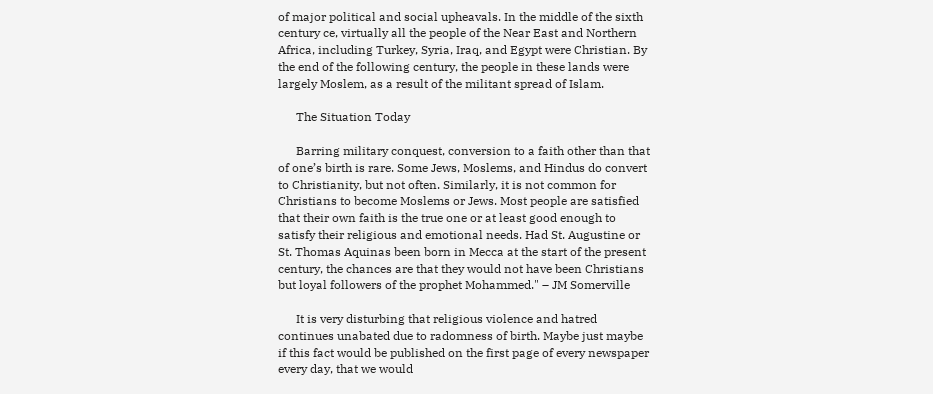of major political and social upheavals. In the middle of the sixth century ce, virtually all the people of the Near East and Northern Africa, including Turkey, Syria, Iraq, and Egypt were Christian. By the end of the following century, the people in these lands were largely Moslem, as a result of the militant spread of Islam.

      The Situation Today

      Barring military conquest, conversion to a faith other than that of one’s birth is rare. Some Jews, Moslems, and Hindus do convert to Christianity, but not often. Similarly, it is not common for Christians to become Moslems or Jews. Most people are satisfied that their own faith is the true one or at least good enough to satisfy their religious and emotional needs. Had St. Augustine or St. Thomas Aquinas been born in Mecca at the start of the present century, the chances are that they would not have been Christians but loyal followers of the prophet Mohammed." – JM Somerville

      It is very disturbing that religious violence and hatred continues unabated due to radomness of birth. Maybe just maybe if this fact would be published on the first page of every newspaper every day, that we would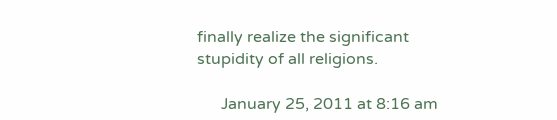finally realize the significant stupidity of all religions.

      January 25, 2011 at 8:16 am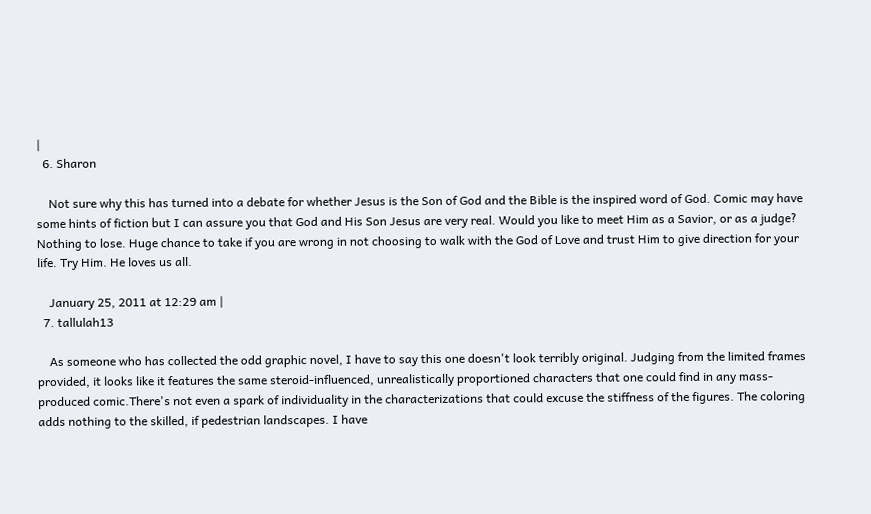|
  6. Sharon

    Not sure why this has turned into a debate for whether Jesus is the Son of God and the Bible is the inspired word of God. Comic may have some hints of fiction but I can assure you that God and His Son Jesus are very real. Would you like to meet Him as a Savior, or as a judge? Nothing to lose. Huge chance to take if you are wrong in not choosing to walk with the God of Love and trust Him to give direction for your life. Try Him. He loves us all.

    January 25, 2011 at 12:29 am |
  7. tallulah13

    As someone who has collected the odd graphic novel, I have to say this one doesn't look terribly original. Judging from the limited frames provided, it looks like it features the same steroid-influenced, unrealistically proportioned characters that one could find in any mass-produced comic.There's not even a spark of individuality in the characterizations that could excuse the stiffness of the figures. The coloring adds nothing to the skilled, if pedestrian landscapes. I have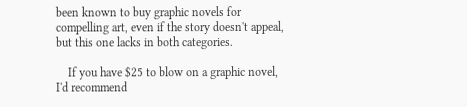been known to buy graphic novels for compelling art, even if the story doesn't appeal, but this one lacks in both categories.

    If you have $25 to blow on a graphic novel, I'd recommend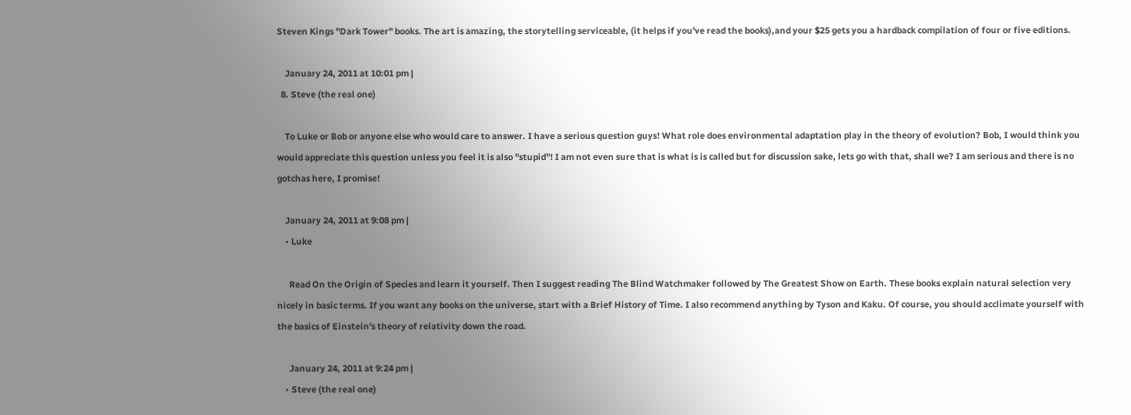Steven Kings "Dark Tower" books. The art is amazing, the storytelling serviceable, (it helps if you've read the books),and your $25 gets you a hardback compilation of four or five editions.

    January 24, 2011 at 10:01 pm |
  8. Steve (the real one)

    To Luke or Bob or anyone else who would care to answer. I have a serious question guys! What role does environmental adaptation play in the theory of evolution? Bob, I would think you would appreciate this question unless you feel it is also "stupid"! I am not even sure that is what is is called but for discussion sake, lets go with that, shall we? I am serious and there is no gotchas here, I promise!

    January 24, 2011 at 9:08 pm |
    • Luke

      Read On the Origin of Species and learn it yourself. Then I suggest reading The Blind Watchmaker followed by The Greatest Show on Earth. These books explain natural selection very nicely in basic terms. If you want any books on the universe, start with a Brief History of Time. I also recommend anything by Tyson and Kaku. Of course, you should acclimate yourself with the basics of Einstein's theory of relativity down the road.

      January 24, 2011 at 9:24 pm |
    • Steve (the real one)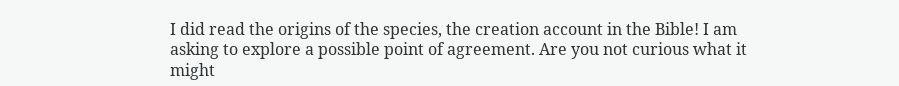I did read the origins of the species, the creation account in the Bible! I am asking to explore a possible point of agreement. Are you not curious what it might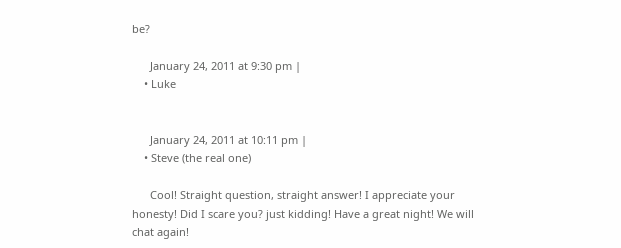be?

      January 24, 2011 at 9:30 pm |
    • Luke


      January 24, 2011 at 10:11 pm |
    • Steve (the real one)

      Cool! Straight question, straight answer! I appreciate your honesty! Did I scare you? just kidding! Have a great night! We will chat again!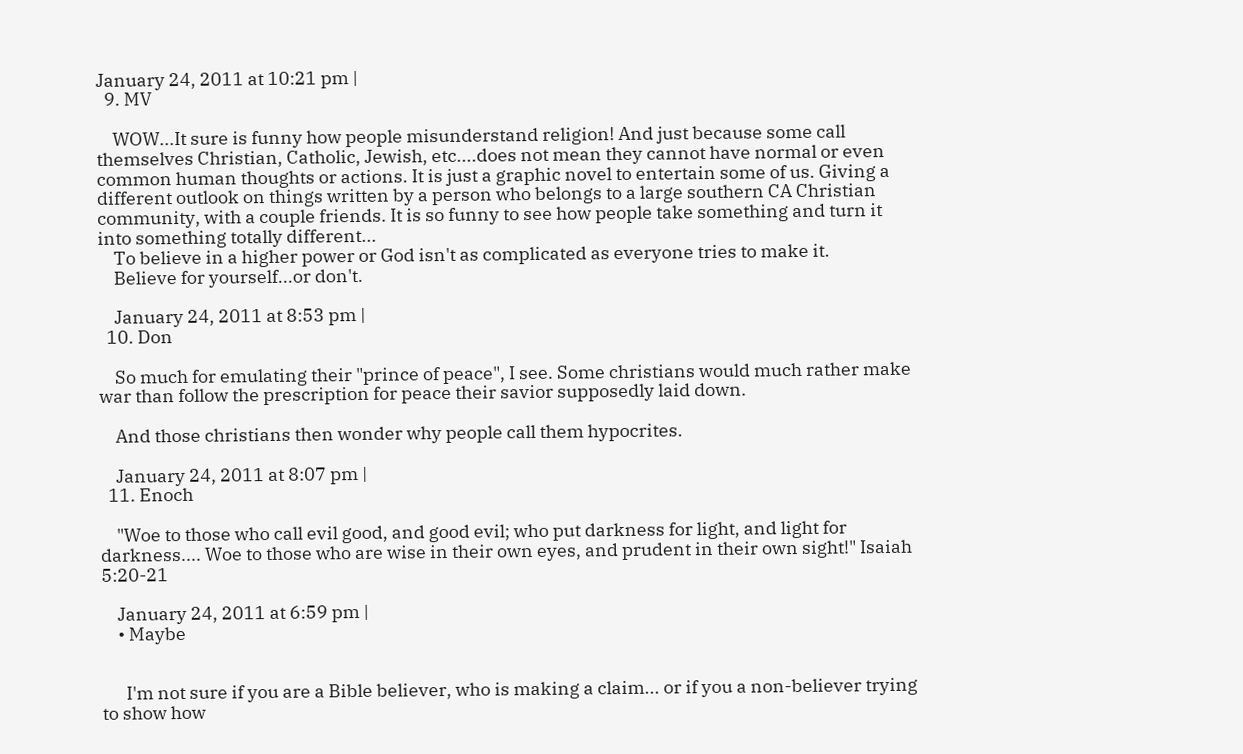January 24, 2011 at 10:21 pm |
  9. MV

    WOW...It sure is funny how people misunderstand religion! And just because some call themselves Christian, Catholic, Jewish, etc....does not mean they cannot have normal or even common human thoughts or actions. It is just a graphic novel to entertain some of us. Giving a different outlook on things written by a person who belongs to a large southern CA Christian community, with a couple friends. It is so funny to see how people take something and turn it into something totally different...
    To believe in a higher power or God isn't as complicated as everyone tries to make it.
    Believe for yourself...or don't.

    January 24, 2011 at 8:53 pm |
  10. Don

    So much for emulating their "prince of peace", I see. Some christians would much rather make war than follow the prescription for peace their savior supposedly laid down.

    And those christians then wonder why people call them hypocrites.

    January 24, 2011 at 8:07 pm |
  11. Enoch

    "Woe to those who call evil good, and good evil; who put darkness for light, and light for darkness.... Woe to those who are wise in their own eyes, and prudent in their own sight!" Isaiah 5:20-21

    January 24, 2011 at 6:59 pm |
    • Maybe


      I'm not sure if you are a Bible believer, who is making a claim... or if you a non-believer trying to show how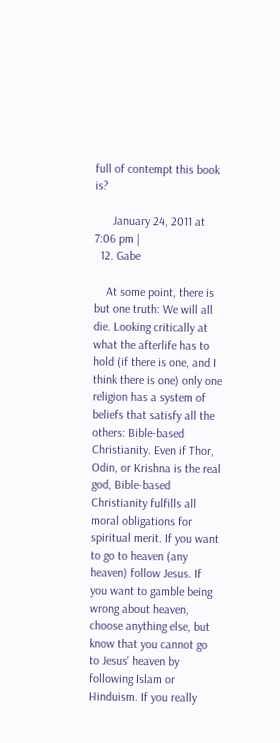full of contempt this book is?

      January 24, 2011 at 7:06 pm |
  12. Gabe

    At some point, there is but one truth: We will all die. Looking critically at what the afterlife has to hold (if there is one, and I think there is one) only one religion has a system of beliefs that satisfy all the others: Bible-based Christianity. Even if Thor, Odin, or Krishna is the real god, Bible-based Christianity fulfills all moral obligations for spiritual merit. If you want to go to heaven (any heaven) follow Jesus. If you want to gamble being wrong about heaven, choose anything else, but know that you cannot go to Jesus' heaven by following Islam or Hinduism. If you really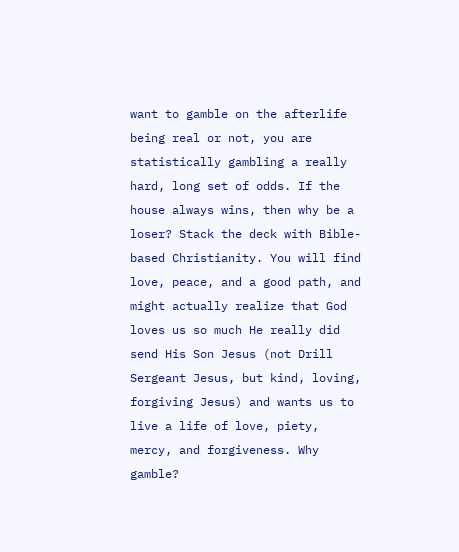want to gamble on the afterlife being real or not, you are statistically gambling a really hard, long set of odds. If the house always wins, then why be a loser? Stack the deck with Bible-based Christianity. You will find love, peace, and a good path, and might actually realize that God loves us so much He really did send His Son Jesus (not Drill Sergeant Jesus, but kind, loving, forgiving Jesus) and wants us to live a life of love, piety, mercy, and forgiveness. Why gamble?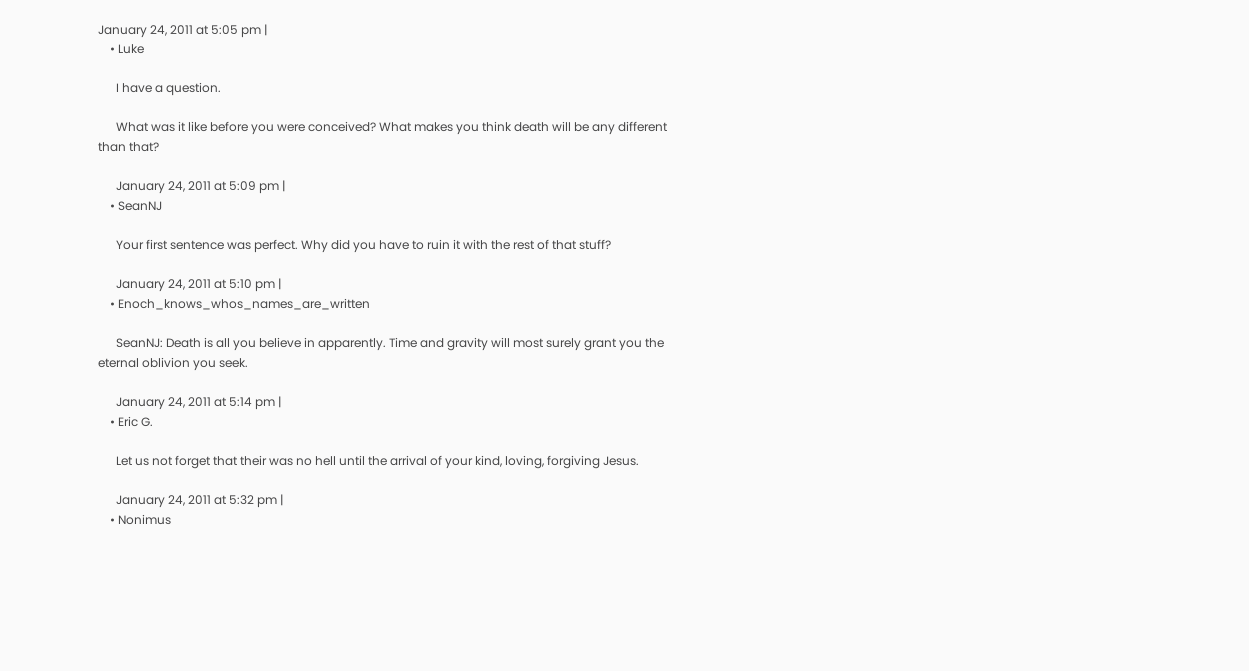January 24, 2011 at 5:05 pm |
    • Luke

      I have a question.

      What was it like before you were conceived? What makes you think death will be any different than that?

      January 24, 2011 at 5:09 pm |
    • SeanNJ

      Your first sentence was perfect. Why did you have to ruin it with the rest of that stuff?

      January 24, 2011 at 5:10 pm |
    • Enoch_knows_whos_names_are_written

      SeanNJ: Death is all you believe in apparently. Time and gravity will most surely grant you the eternal oblivion you seek.

      January 24, 2011 at 5:14 pm |
    • Eric G.

      Let us not forget that their was no hell until the arrival of your kind, loving, forgiving Jesus.

      January 24, 2011 at 5:32 pm |
    • Nonimus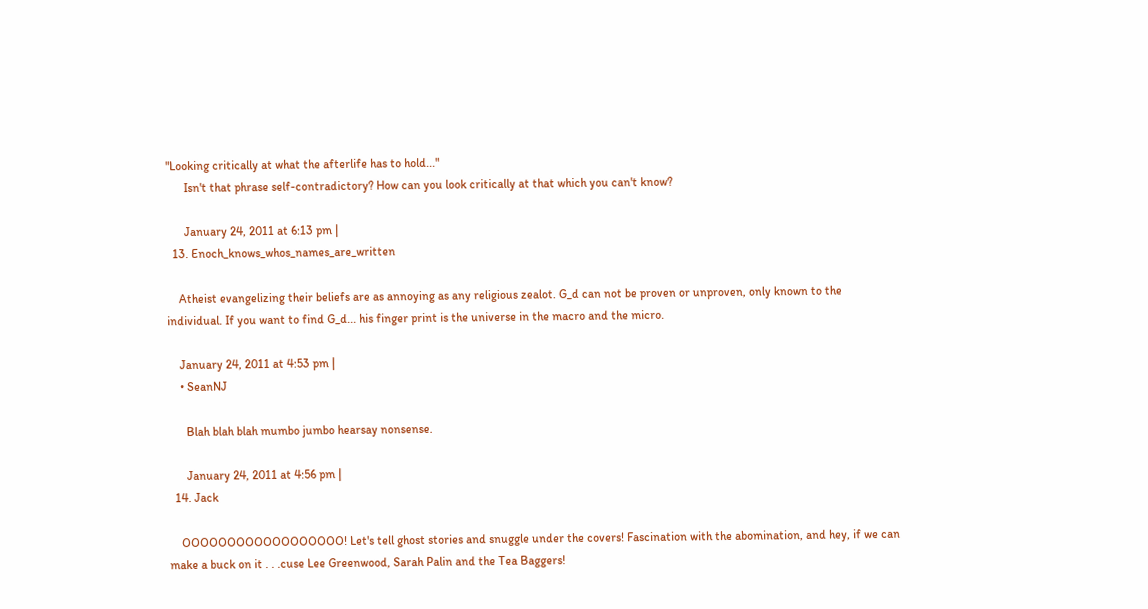"Looking critically at what the afterlife has to hold..."
      Isn't that phrase self-contradictory? How can you look critically at that which you can't know?

      January 24, 2011 at 6:13 pm |
  13. Enoch_knows_whos_names_are_written

    Atheist evangelizing their beliefs are as annoying as any religious zealot. G_d can not be proven or unproven, only known to the individual. If you want to find G_d... his finger print is the universe in the macro and the micro.

    January 24, 2011 at 4:53 pm |
    • SeanNJ

      Blah blah blah mumbo jumbo hearsay nonsense.

      January 24, 2011 at 4:56 pm |
  14. Jack

    OOOOOOOOOOOOOOOOOO! Let's tell ghost stories and snuggle under the covers! Fascination with the abomination, and hey, if we can make a buck on it . . .cuse Lee Greenwood, Sarah Palin and the Tea Baggers!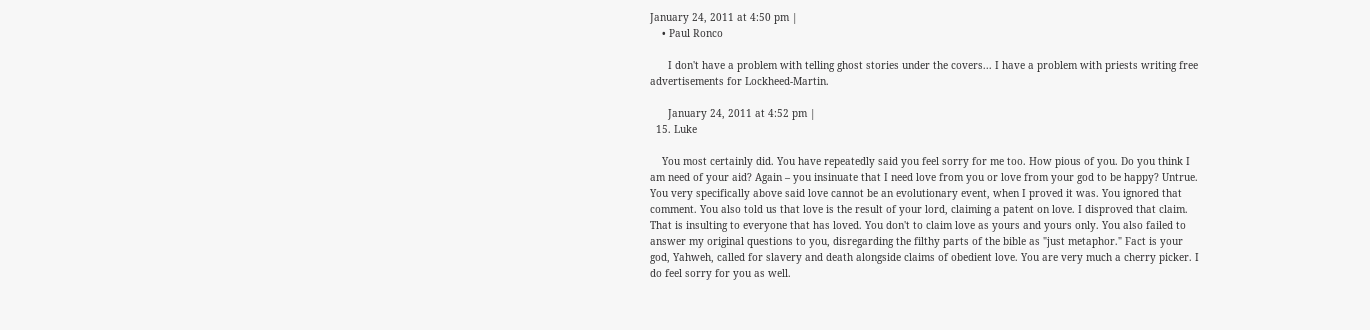January 24, 2011 at 4:50 pm |
    • Paul Ronco

      I don't have a problem with telling ghost stories under the covers... I have a problem with priests writing free advertisements for Lockheed-Martin.

      January 24, 2011 at 4:52 pm |
  15. Luke

    You most certainly did. You have repeatedly said you feel sorry for me too. How pious of you. Do you think I am need of your aid? Again – you insinuate that I need love from you or love from your god to be happy? Untrue. You very specifically above said love cannot be an evolutionary event, when I proved it was. You ignored that comment. You also told us that love is the result of your lord, claiming a patent on love. I disproved that claim. That is insulting to everyone that has loved. You don't to claim love as yours and yours only. You also failed to answer my original questions to you, disregarding the filthy parts of the bible as "just metaphor." Fact is your god, Yahweh, called for slavery and death alongside claims of obedient love. You are very much a cherry picker. I do feel sorry for you as well.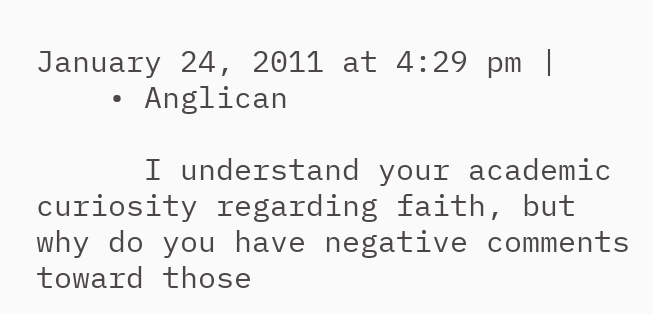January 24, 2011 at 4:29 pm |
    • Anglican

      I understand your academic curiosity regarding faith, but why do you have negative comments toward those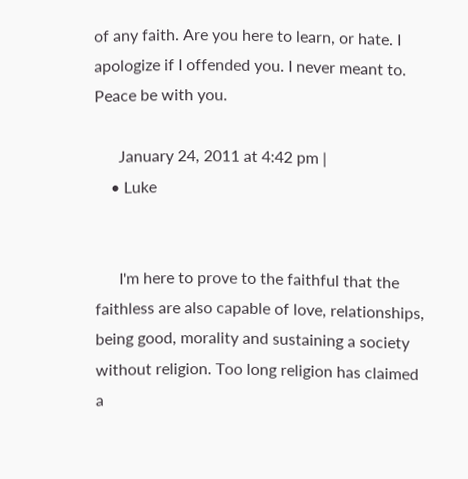of any faith. Are you here to learn, or hate. I apologize if I offended you. I never meant to. Peace be with you.

      January 24, 2011 at 4:42 pm |
    • Luke


      I'm here to prove to the faithful that the faithless are also capable of love, relationships, being good, morality and sustaining a society without religion. Too long religion has claimed a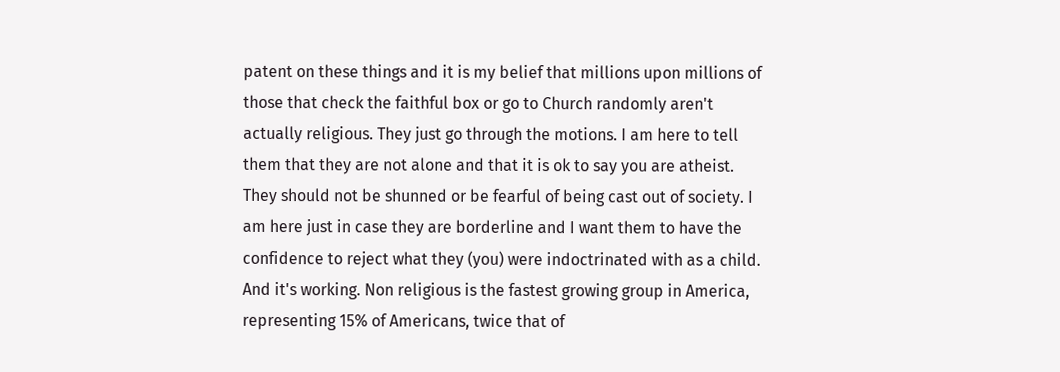patent on these things and it is my belief that millions upon millions of those that check the faithful box or go to Church randomly aren't actually religious. They just go through the motions. I am here to tell them that they are not alone and that it is ok to say you are atheist. They should not be shunned or be fearful of being cast out of society. I am here just in case they are borderline and I want them to have the confidence to reject what they (you) were indoctrinated with as a child. And it's working. Non religious is the fastest growing group in America, representing 15% of Americans, twice that of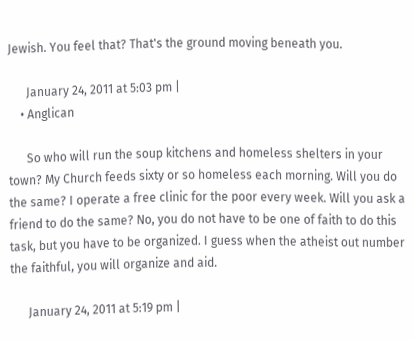Jewish. You feel that? That's the ground moving beneath you.

      January 24, 2011 at 5:03 pm |
    • Anglican

      So who will run the soup kitchens and homeless shelters in your town? My Church feeds sixty or so homeless each morning. Will you do the same? I operate a free clinic for the poor every week. Will you ask a friend to do the same? No, you do not have to be one of faith to do this task, but you have to be organized. I guess when the atheist out number the faithful, you will organize and aid.

      January 24, 2011 at 5:19 pm |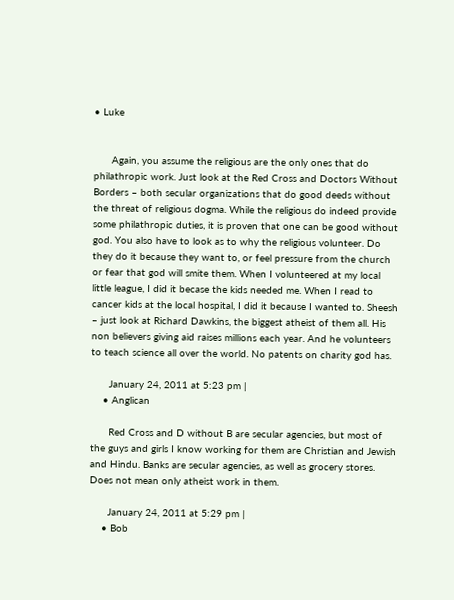• Luke


      Again, you assume the religious are the only ones that do philathropic work. Just look at the Red Cross and Doctors Without Borders – both secular organizations that do good deeds without the threat of religious dogma. While the religious do indeed provide some philathropic duties, it is proven that one can be good without god. You also have to look as to why the religious volunteer. Do they do it because they want to, or feel pressure from the church or fear that god will smite them. When I volunteered at my local little league, I did it becase the kids needed me. When I read to cancer kids at the local hospital, I did it because I wanted to. Sheesh – just look at Richard Dawkins, the biggest atheist of them all. His non believers giving aid raises millions each year. And he volunteers to teach science all over the world. No patents on charity god has.

      January 24, 2011 at 5:23 pm |
    • Anglican

      Red Cross and D without B are secular agencies, but most of the guys and girls I know working for them are Christian and Jewish and Hindu. Banks are secular agencies, as well as grocery stores. Does not mean only atheist work in them.

      January 24, 2011 at 5:29 pm |
    • Bob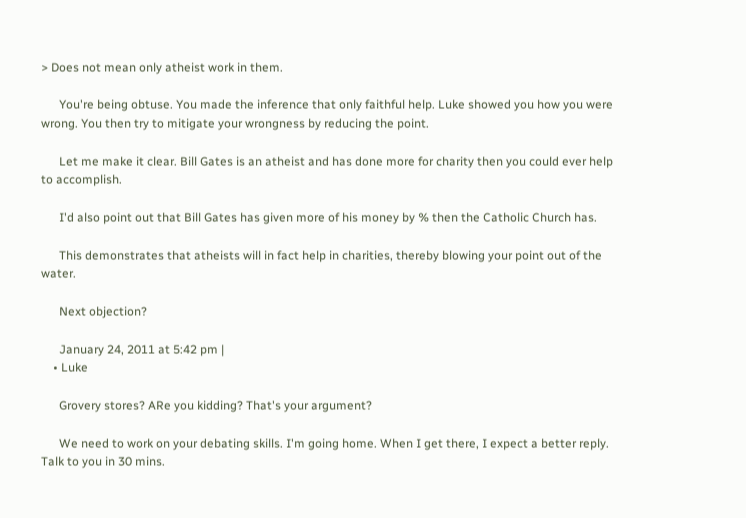> Does not mean only atheist work in them.

      You're being obtuse. You made the inference that only faithful help. Luke showed you how you were wrong. You then try to mitigate your wrongness by reducing the point.

      Let me make it clear. Bill Gates is an atheist and has done more for charity then you could ever help to accomplish.

      I'd also point out that Bill Gates has given more of his money by % then the Catholic Church has.

      This demonstrates that atheists will in fact help in charities, thereby blowing your point out of the water.

      Next objection?

      January 24, 2011 at 5:42 pm |
    • Luke

      Grovery stores? ARe you kidding? That's your argument?

      We need to work on your debating skills. I'm going home. When I get there, I expect a better reply. Talk to you in 30 mins.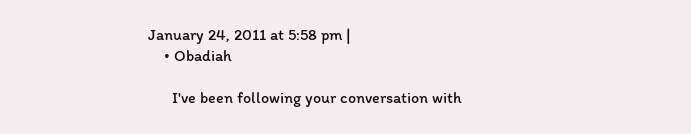January 24, 2011 at 5:58 pm |
    • Obadiah

      I've been following your conversation with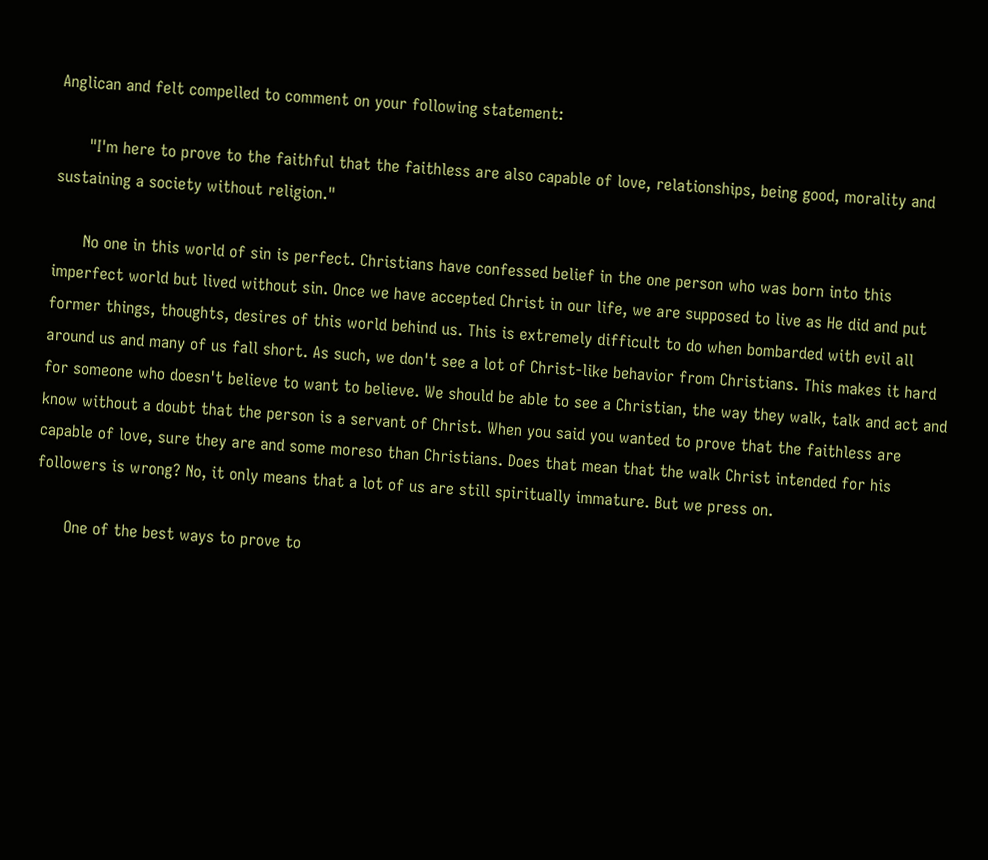Anglican and felt compelled to comment on your following statement:

      "I'm here to prove to the faithful that the faithless are also capable of love, relationships, being good, morality and sustaining a society without religion."

      No one in this world of sin is perfect. Christians have confessed belief in the one person who was born into this imperfect world but lived without sin. Once we have accepted Christ in our life, we are supposed to live as He did and put former things, thoughts, desires of this world behind us. This is extremely difficult to do when bombarded with evil all around us and many of us fall short. As such, we don't see a lot of Christ-like behavior from Christians. This makes it hard for someone who doesn't believe to want to believe. We should be able to see a Christian, the way they walk, talk and act and know without a doubt that the person is a servant of Christ. When you said you wanted to prove that the faithless are capable of love, sure they are and some moreso than Christians. Does that mean that the walk Christ intended for his followers is wrong? No, it only means that a lot of us are still spiritually immature. But we press on.

      One of the best ways to prove to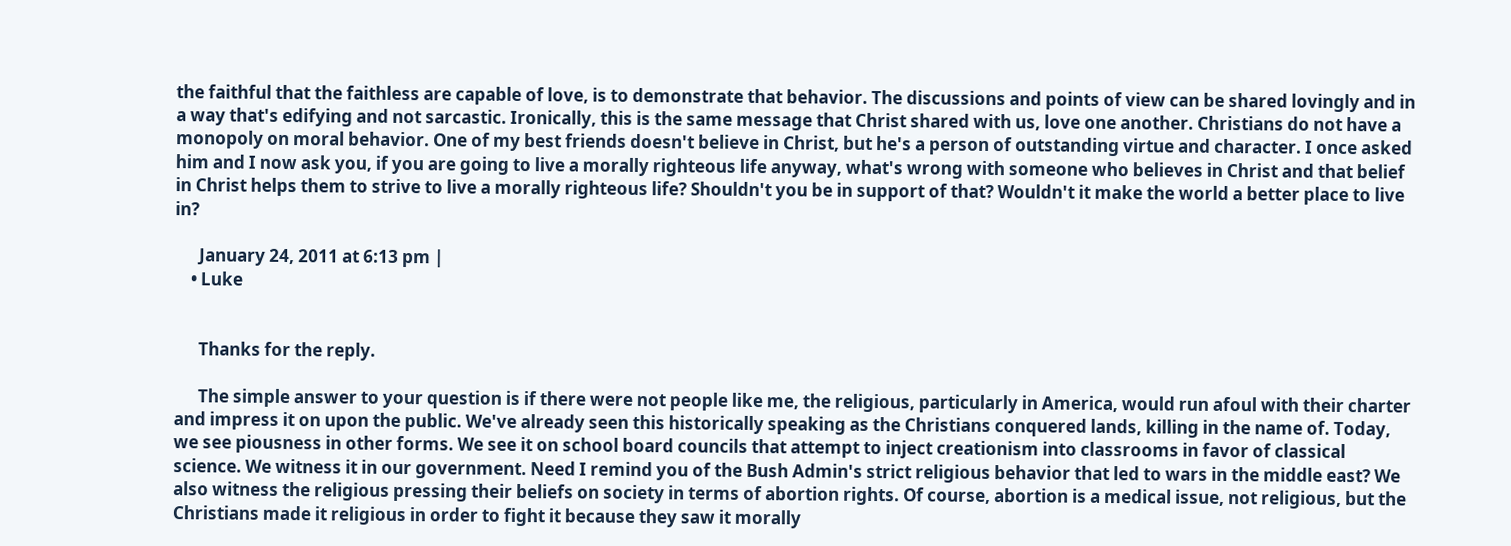the faithful that the faithless are capable of love, is to demonstrate that behavior. The discussions and points of view can be shared lovingly and in a way that's edifying and not sarcastic. Ironically, this is the same message that Christ shared with us, love one another. Christians do not have a monopoly on moral behavior. One of my best friends doesn't believe in Christ, but he's a person of outstanding virtue and character. I once asked him and I now ask you, if you are going to live a morally righteous life anyway, what's wrong with someone who believes in Christ and that belief in Christ helps them to strive to live a morally righteous life? Shouldn't you be in support of that? Wouldn't it make the world a better place to live in?

      January 24, 2011 at 6:13 pm |
    • Luke


      Thanks for the reply.

      The simple answer to your question is if there were not people like me, the religious, particularly in America, would run afoul with their charter and impress it on upon the public. We've already seen this historically speaking as the Christians conquered lands, killing in the name of. Today, we see piousness in other forms. We see it on school board councils that attempt to inject creationism into classrooms in favor of classical science. We witness it in our government. Need I remind you of the Bush Admin's strict religious behavior that led to wars in the middle east? We also witness the religious pressing their beliefs on society in terms of abortion rights. Of course, abortion is a medical issue, not religious, but the Christians made it religious in order to fight it because they saw it morally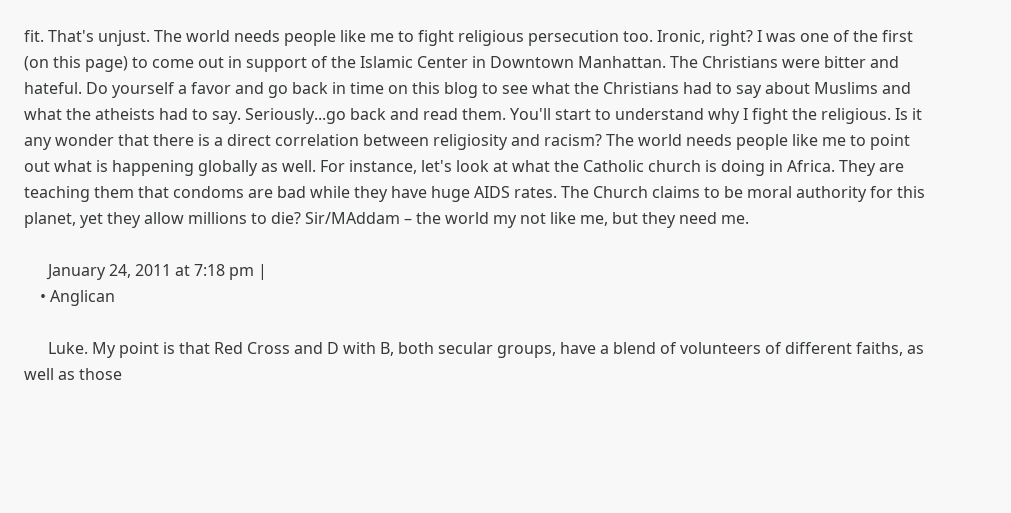fit. That's unjust. The world needs people like me to fight religious persecution too. Ironic, right? I was one of the first (on this page) to come out in support of the Islamic Center in Downtown Manhattan. The Christians were bitter and hateful. Do yourself a favor and go back in time on this blog to see what the Christians had to say about Muslims and what the atheists had to say. Seriously...go back and read them. You'll start to understand why I fight the religious. Is it any wonder that there is a direct correlation between religiosity and racism? The world needs people like me to point out what is happening globally as well. For instance, let's look at what the Catholic church is doing in Africa. They are teaching them that condoms are bad while they have huge AIDS rates. The Church claims to be moral authority for this planet, yet they allow millions to die? Sir/MAddam – the world my not like me, but they need me.

      January 24, 2011 at 7:18 pm |
    • Anglican

      Luke. My point is that Red Cross and D with B, both secular groups, have a blend of volunteers of different faiths, as well as those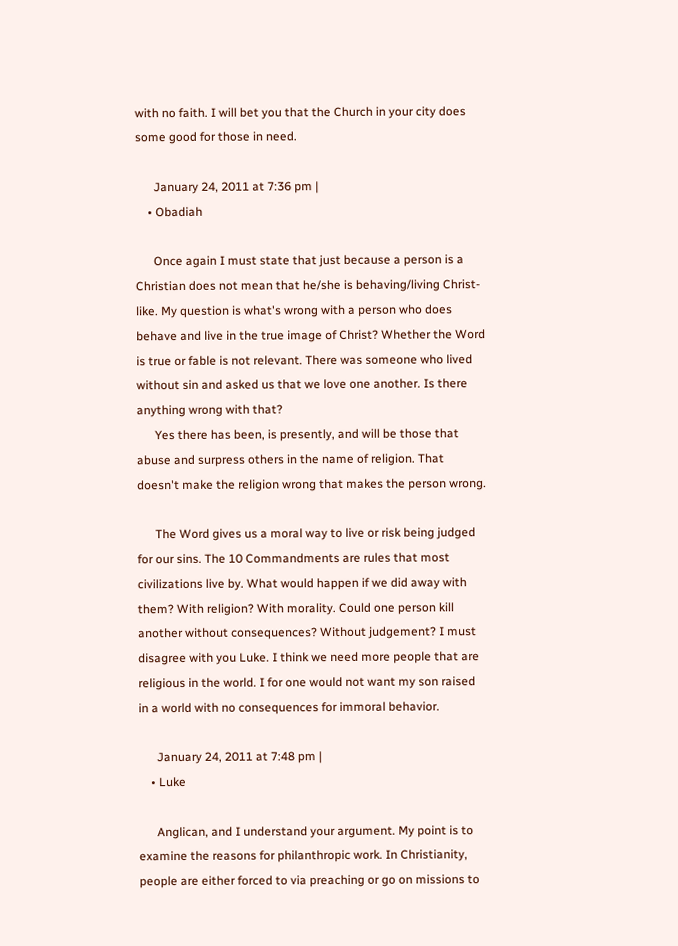with no faith. I will bet you that the Church in your city does some good for those in need.

      January 24, 2011 at 7:36 pm |
    • Obadiah

      Once again I must state that just because a person is a Christian does not mean that he/she is behaving/living Christ-like. My question is what's wrong with a person who does behave and live in the true image of Christ? Whether the Word is true or fable is not relevant. There was someone who lived without sin and asked us that we love one another. Is there anything wrong with that?
      Yes there has been, is presently, and will be those that abuse and surpress others in the name of religion. That doesn't make the religion wrong that makes the person wrong.

      The Word gives us a moral way to live or risk being judged for our sins. The 10 Commandments are rules that most civilizations live by. What would happen if we did away with them? With religion? With morality. Could one person kill another without consequences? Without judgement? I must disagree with you Luke. I think we need more people that are religious in the world. I for one would not want my son raised in a world with no consequences for immoral behavior.

      January 24, 2011 at 7:48 pm |
    • Luke

      Anglican, and I understand your argument. My point is to examine the reasons for philanthropic work. In Christianity, people are either forced to via preaching or go on missions to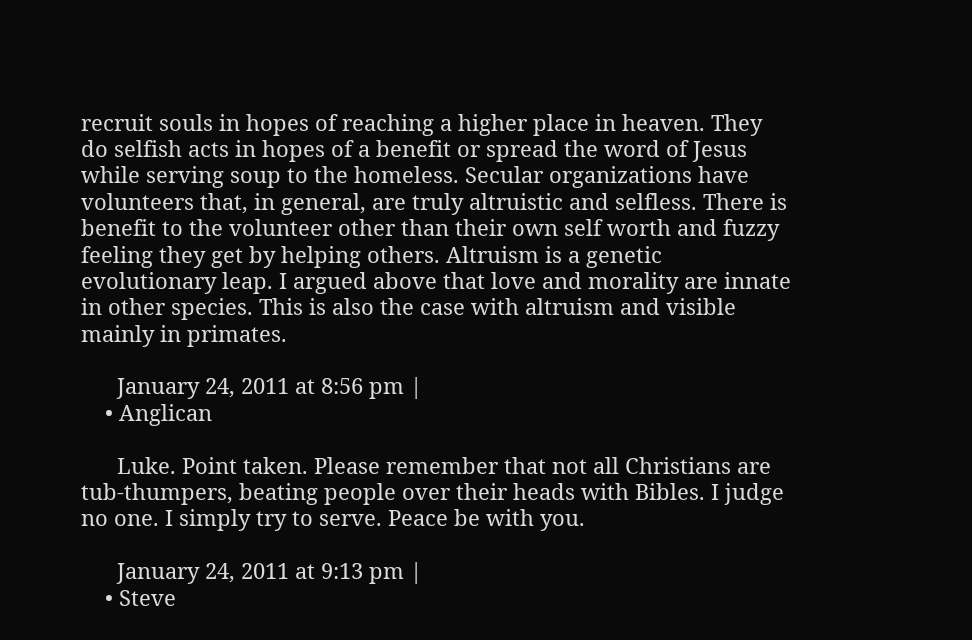recruit souls in hopes of reaching a higher place in heaven. They do selfish acts in hopes of a benefit or spread the word of Jesus while serving soup to the homeless. Secular organizations have volunteers that, in general, are truly altruistic and selfless. There is benefit to the volunteer other than their own self worth and fuzzy feeling they get by helping others. Altruism is a genetic evolutionary leap. I argued above that love and morality are innate in other species. This is also the case with altruism and visible mainly in primates.

      January 24, 2011 at 8:56 pm |
    • Anglican

      Luke. Point taken. Please remember that not all Christians are tub-thumpers, beating people over their heads with Bibles. I judge no one. I simply try to serve. Peace be with you.

      January 24, 2011 at 9:13 pm |
    • Steve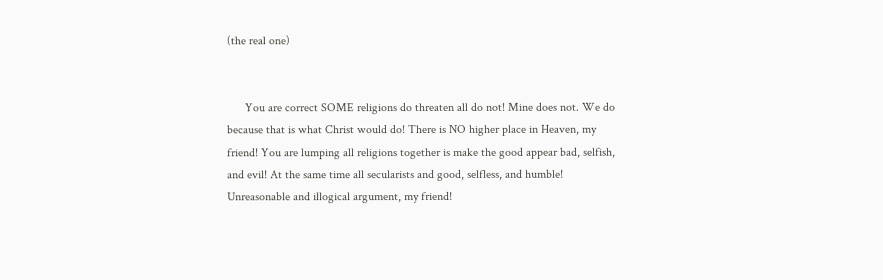(the real one)


      You are correct SOME religions do threaten all do not! Mine does not. We do because that is what Christ would do! There is NO higher place in Heaven, my friend! You are lumping all religions together is make the good appear bad, selfish, and evil! At the same time all secularists and good, selfless, and humble! Unreasonable and illogical argument, my friend!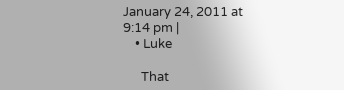January 24, 2011 at 9:14 pm |
    • Luke

      That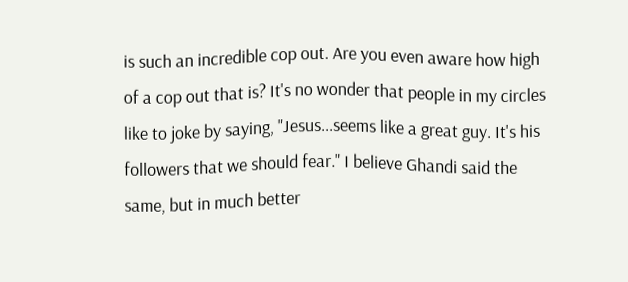is such an incredible cop out. Are you even aware how high of a cop out that is? It's no wonder that people in my circles like to joke by saying, "Jesus...seems like a great guy. It's his followers that we should fear." I believe Ghandi said the same, but in much better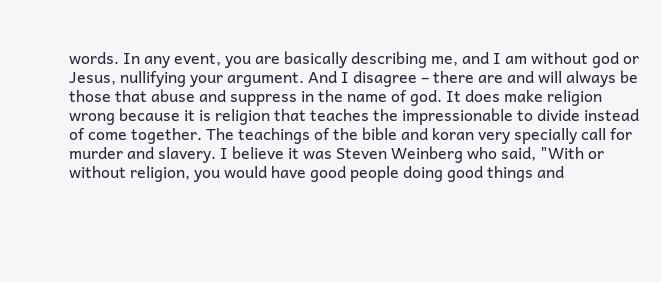words. In any event, you are basically describing me, and I am without god or Jesus, nullifying your argument. And I disagree – there are and will always be those that abuse and suppress in the name of god. It does make religion wrong because it is religion that teaches the impressionable to divide instead of come together. The teachings of the bible and koran very specially call for murder and slavery. I believe it was Steven Weinberg who said, "With or without religion, you would have good people doing good things and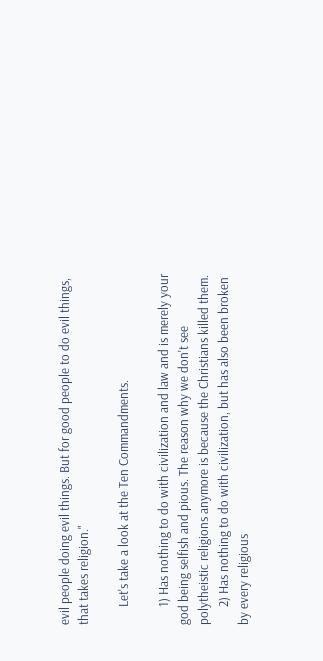evil people doing evil things. But for good people to do evil things, that takes religion."

      Let's take a look at the Ten Commandments.

      1) Has nothing to do with civilization and law and is merely your god being selfish and pious. The reason why we don't see polytheistic religions anymore is because the Christians killed them.
      2) Has nothing to do with civilization, but has also been broken by every religious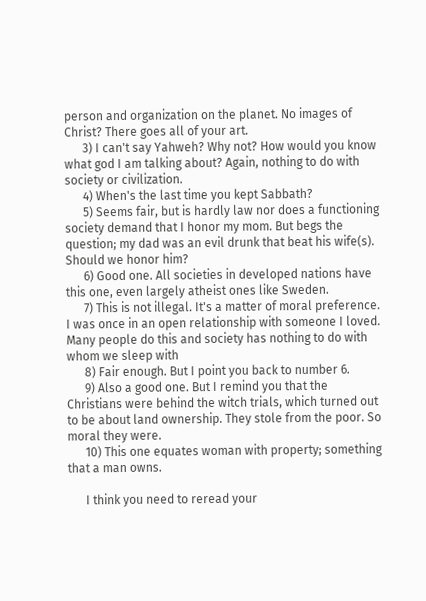person and organization on the planet. No images of Christ? There goes all of your art.
      3) I can't say Yahweh? Why not? How would you know what god I am talking about? Again, nothing to do with society or civilization.
      4) When's the last time you kept Sabbath?
      5) Seems fair, but is hardly law nor does a functioning society demand that I honor my mom. But begs the question; my dad was an evil drunk that beat his wife(s). Should we honor him?
      6) Good one. All societies in developed nations have this one, even largely atheist ones like Sweden.
      7) This is not illegal. It's a matter of moral preference. I was once in an open relationship with someone I loved. Many people do this and society has nothing to do with whom we sleep with
      8) Fair enough. But I point you back to number 6.
      9) Also a good one. But I remind you that the Christians were behind the witch trials, which turned out to be about land ownership. They stole from the poor. So moral they were.
      10) This one equates woman with property; something that a man owns.

      I think you need to reread your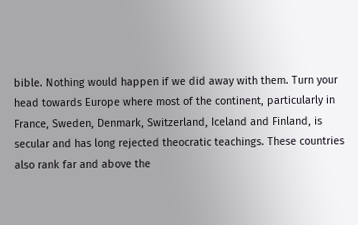bible. Nothing would happen if we did away with them. Turn your head towards Europe where most of the continent, particularly in France, Sweden, Denmark, Switzerland, Iceland and Finland, is secular and has long rejected theocratic teachings. These countries also rank far and above the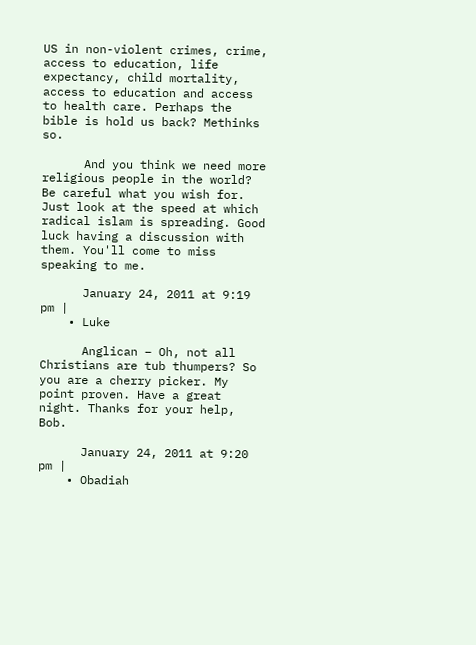US in non-violent crimes, crime, access to education, life expectancy, child mortality, access to education and access to health care. Perhaps the bible is hold us back? Methinks so.

      And you think we need more religious people in the world? Be careful what you wish for. Just look at the speed at which radical islam is spreading. Good luck having a discussion with them. You'll come to miss speaking to me.

      January 24, 2011 at 9:19 pm |
    • Luke

      Anglican – Oh, not all Christians are tub thumpers? So you are a cherry picker. My point proven. Have a great night. Thanks for your help, Bob.

      January 24, 2011 at 9:20 pm |
    • Obadiah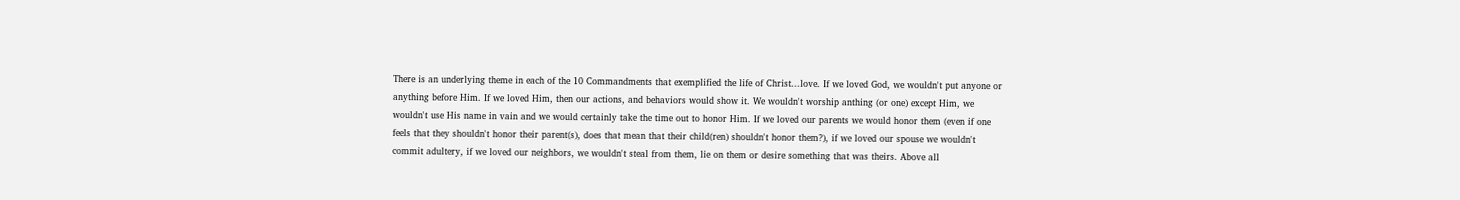There is an underlying theme in each of the 10 Commandments that exemplified the life of Christ...love. If we loved God, we wouldn't put anyone or anything before Him. If we loved Him, then our actions, and behaviors would show it. We wouldn't worship anthing (or one) except Him, we wouldn't use His name in vain and we would certainly take the time out to honor Him. If we loved our parents we would honor them (even if one feels that they shouldn't honor their parent(s), does that mean that their child(ren) shouldn't honor them?), if we loved our spouse we wouldn't commit adultery, if we loved our neighbors, we wouldn't steal from them, lie on them or desire something that was theirs. Above all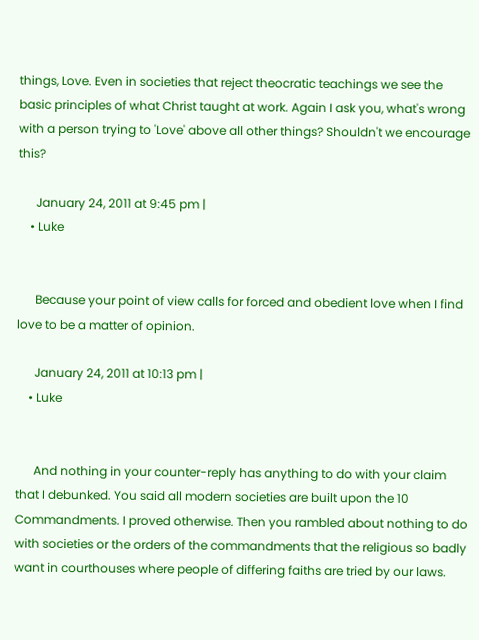things, Love. Even in societies that reject theocratic teachings we see the basic principles of what Christ taught at work. Again I ask you, what's wrong with a person trying to 'Love' above all other things? Shouldn't we encourage this?

      January 24, 2011 at 9:45 pm |
    • Luke


      Because your point of view calls for forced and obedient love when I find love to be a matter of opinion.

      January 24, 2011 at 10:13 pm |
    • Luke


      And nothing in your counter-reply has anything to do with your claim that I debunked. You said all modern societies are built upon the 10 Commandments. I proved otherwise. Then you rambled about nothing to do with societies or the orders of the commandments that the religious so badly want in courthouses where people of differing faiths are tried by our laws.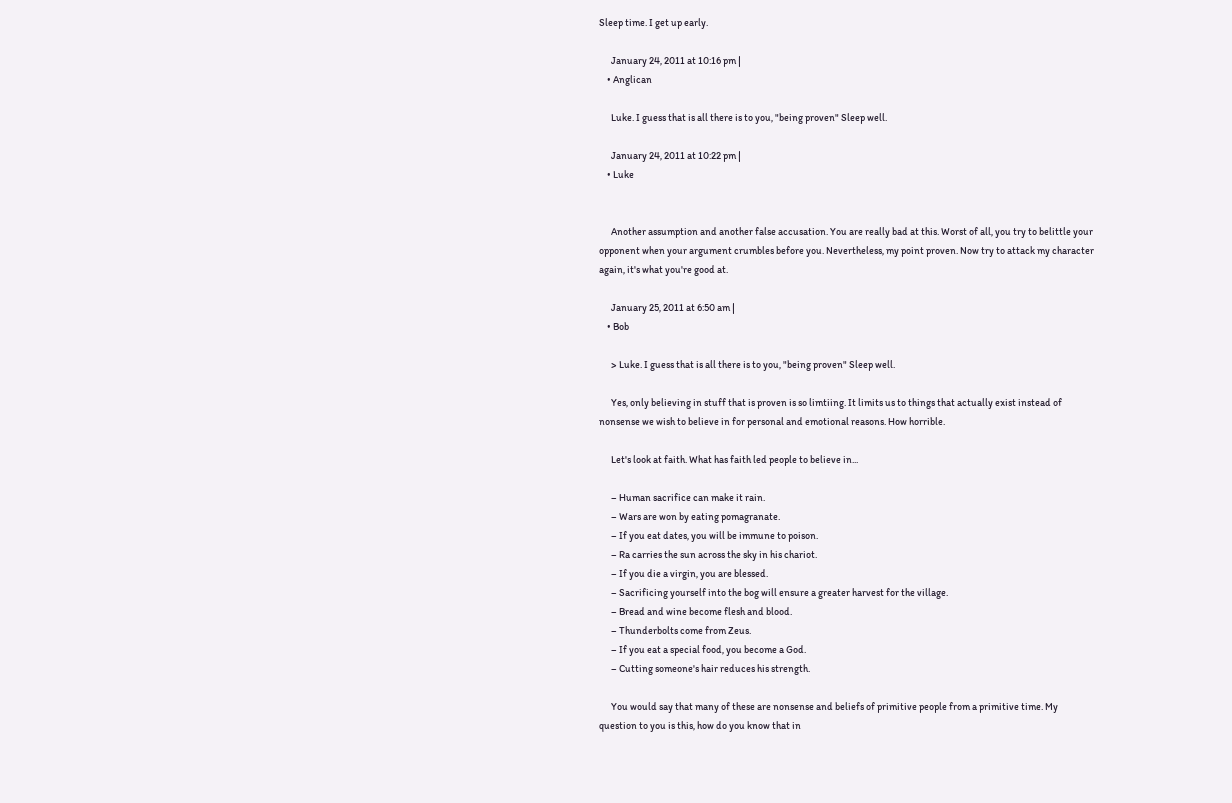Sleep time. I get up early.

      January 24, 2011 at 10:16 pm |
    • Anglican

      Luke. I guess that is all there is to you, "being proven" Sleep well.

      January 24, 2011 at 10:22 pm |
    • Luke


      Another assumption and another false accusation. You are really bad at this. Worst of all, you try to belittle your opponent when your argument crumbles before you. Nevertheless, my point proven. Now try to attack my character again, it's what you're good at.

      January 25, 2011 at 6:50 am |
    • Bob

      > Luke. I guess that is all there is to you, "being proven" Sleep well.

      Yes, only believing in stuff that is proven is so limtiing. It limits us to things that actually exist instead of nonsense we wish to believe in for personal and emotional reasons. How horrible.

      Let's look at faith. What has faith led people to believe in...

      – Human sacrifice can make it rain.
      – Wars are won by eating pomagranate.
      – If you eat dates, you will be immune to poison.
      – Ra carries the sun across the sky in his chariot.
      – If you die a virgin, you are blessed.
      – Sacrificing yourself into the bog will ensure a greater harvest for the village.
      – Bread and wine become flesh and blood.
      – Thunderbolts come from Zeus.
      – If you eat a special food, you become a God.
      – Cutting someone's hair reduces his strength.

      You would say that many of these are nonsense and beliefs of primitive people from a primitive time. My question to you is this, how do you know that in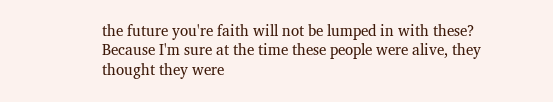the future you're faith will not be lumped in with these? Because I'm sure at the time these people were alive, they thought they were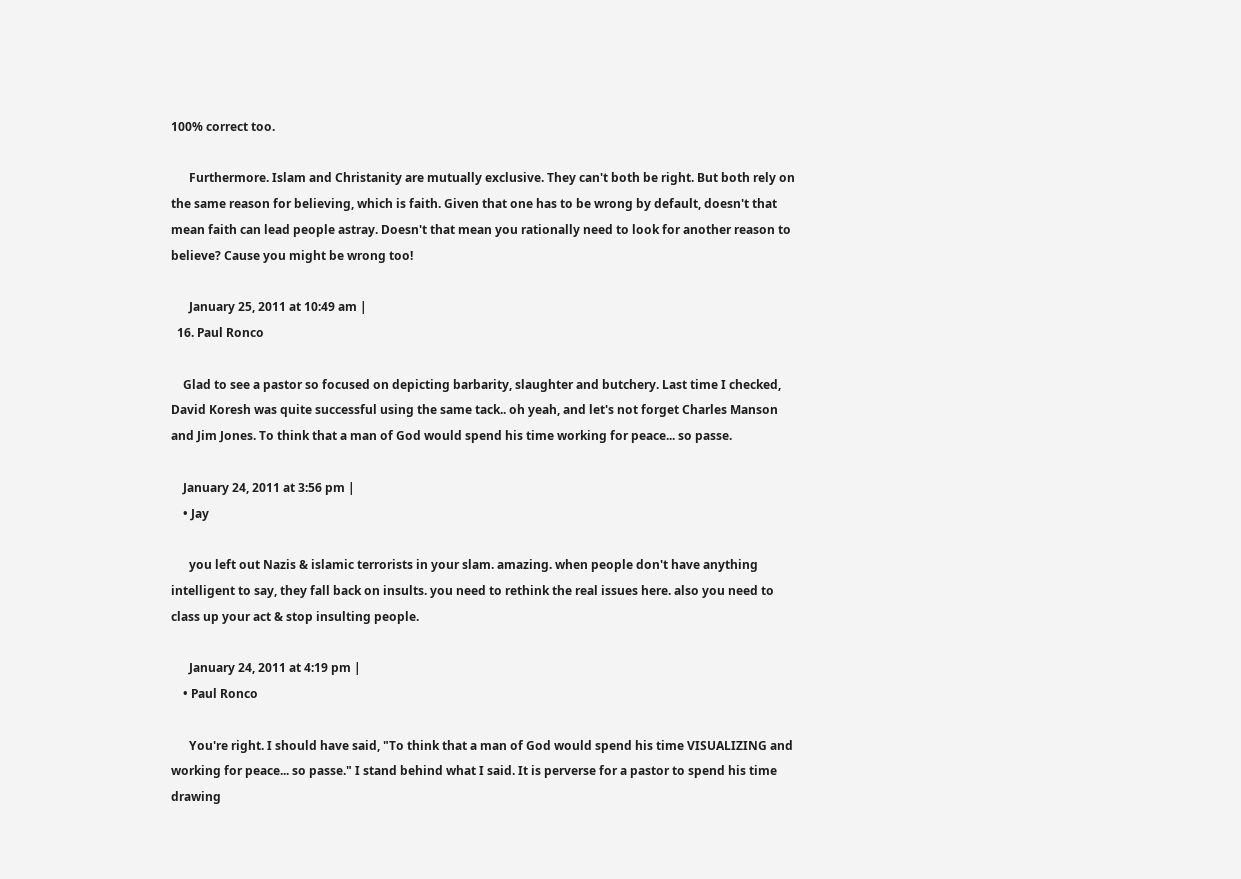100% correct too.

      Furthermore. Islam and Christanity are mutually exclusive. They can't both be right. But both rely on the same reason for believing, which is faith. Given that one has to be wrong by default, doesn't that mean faith can lead people astray. Doesn't that mean you rationally need to look for another reason to believe? Cause you might be wrong too!

      January 25, 2011 at 10:49 am |
  16. Paul Ronco

    Glad to see a pastor so focused on depicting barbarity, slaughter and butchery. Last time I checked, David Koresh was quite successful using the same tack.. oh yeah, and let's not forget Charles Manson and Jim Jones. To think that a man of God would spend his time working for peace... so passe.

    January 24, 2011 at 3:56 pm |
    • Jay

      you left out Nazis & islamic terrorists in your slam. amazing. when people don't have anything intelligent to say, they fall back on insults. you need to rethink the real issues here. also you need to class up your act & stop insulting people.

      January 24, 2011 at 4:19 pm |
    • Paul Ronco

      You're right. I should have said, "To think that a man of God would spend his time VISUALIZING and working for peace... so passe." I stand behind what I said. It is perverse for a pastor to spend his time drawing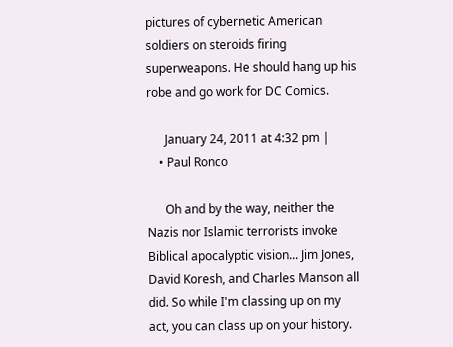pictures of cybernetic American soldiers on steroids firing superweapons. He should hang up his robe and go work for DC Comics.

      January 24, 2011 at 4:32 pm |
    • Paul Ronco

      Oh and by the way, neither the Nazis nor Islamic terrorists invoke Biblical apocalyptic vision... Jim Jones, David Koresh, and Charles Manson all did. So while I'm classing up on my act, you can class up on your history.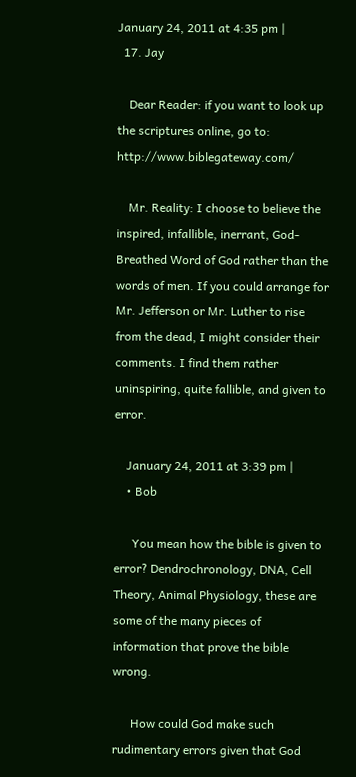January 24, 2011 at 4:35 pm |
  17. Jay

    Dear Reader: if you want to look up the scriptures online, go to: http://www.biblegateway.com/

    Mr. Reality: I choose to believe the inspired, infallible, inerrant, God-Breathed Word of God rather than the words of men. If you could arrange for Mr. Jefferson or Mr. Luther to rise from the dead, I might consider their comments. I find them rather uninspiring, quite fallible, and given to error.

    January 24, 2011 at 3:39 pm |
    • Bob

      You mean how the bible is given to error? Dendrochronology, DNA, Cell Theory, Animal Physiology, these are some of the many pieces of information that prove the bible wrong.

      How could God make such rudimentary errors given that God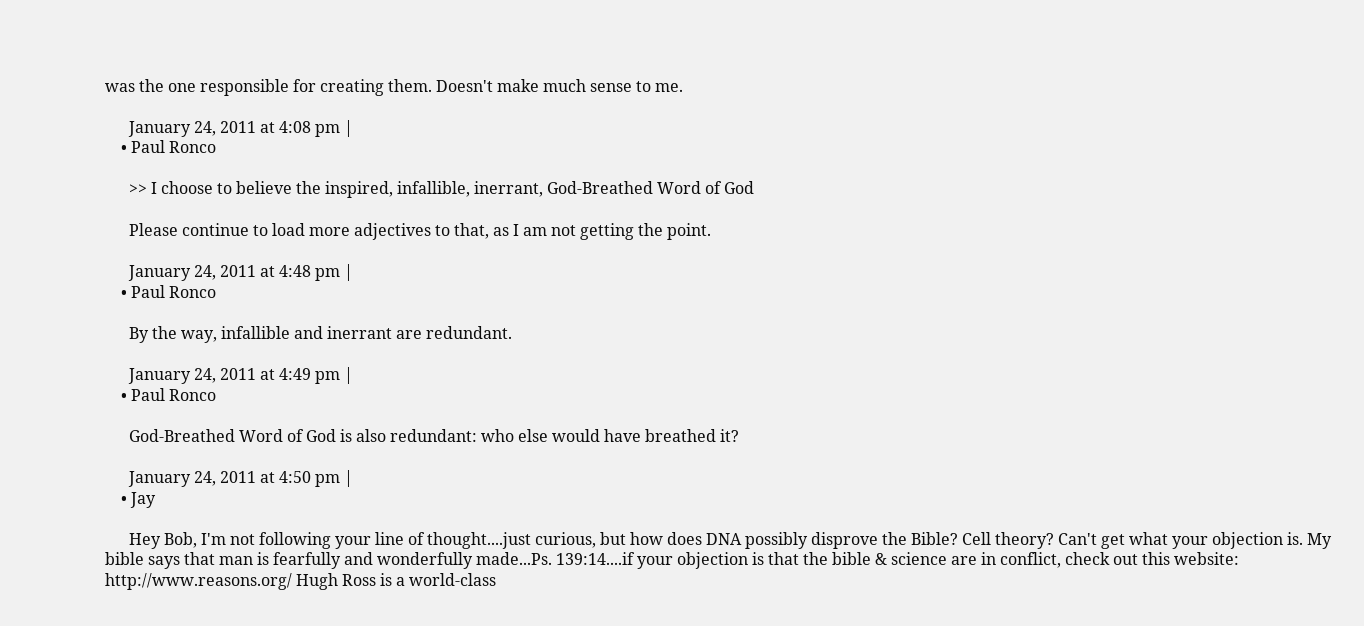was the one responsible for creating them. Doesn't make much sense to me.

      January 24, 2011 at 4:08 pm |
    • Paul Ronco

      >> I choose to believe the inspired, infallible, inerrant, God-Breathed Word of God

      Please continue to load more adjectives to that, as I am not getting the point.

      January 24, 2011 at 4:48 pm |
    • Paul Ronco

      By the way, infallible and inerrant are redundant.

      January 24, 2011 at 4:49 pm |
    • Paul Ronco

      God-Breathed Word of God is also redundant: who else would have breathed it?

      January 24, 2011 at 4:50 pm |
    • Jay

      Hey Bob, I'm not following your line of thought....just curious, but how does DNA possibly disprove the Bible? Cell theory? Can't get what your objection is. My bible says that man is fearfully and wonderfully made...Ps. 139:14....if your objection is that the bible & science are in conflict, check out this website: http://www.reasons.org/ Hugh Ross is a world-class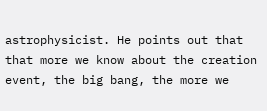astrophysicist. He points out that that more we know about the creation event, the big bang, the more we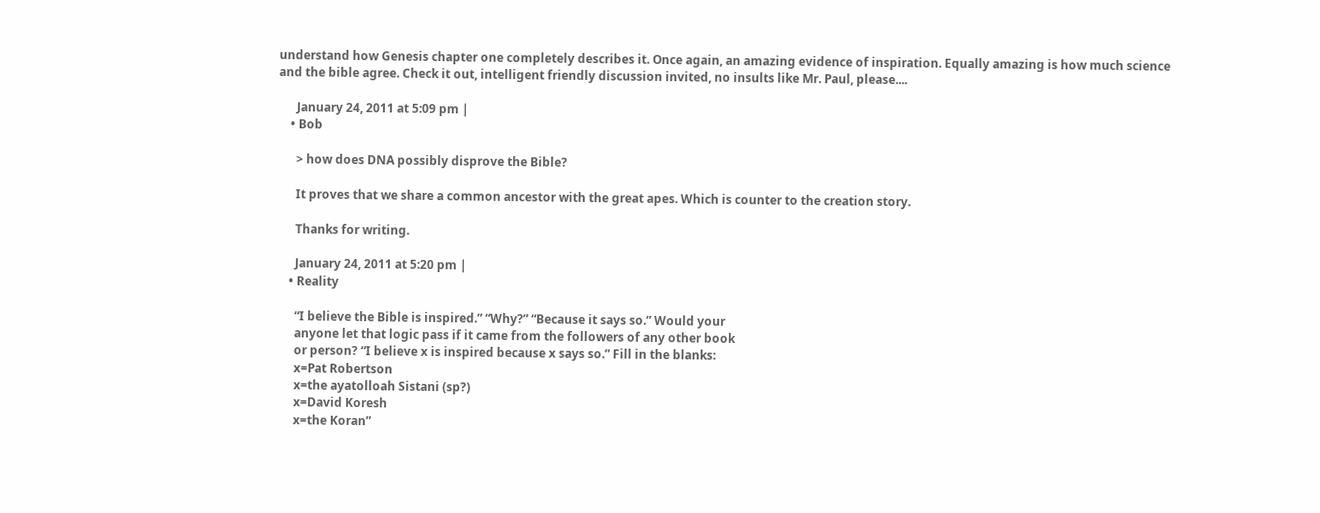understand how Genesis chapter one completely describes it. Once again, an amazing evidence of inspiration. Equally amazing is how much science and the bible agree. Check it out, intelligent friendly discussion invited, no insults like Mr. Paul, please....

      January 24, 2011 at 5:09 pm |
    • Bob

      > how does DNA possibly disprove the Bible?

      It proves that we share a common ancestor with the great apes. Which is counter to the creation story.

      Thanks for writing.

      January 24, 2011 at 5:20 pm |
    • Reality

      “I believe the Bible is inspired.” “Why?” “Because it says so.” Would your
      anyone let that logic pass if it came from the followers of any other book
      or person? “I believe x is inspired because x says so.” Fill in the blanks:
      x=Pat Robertson
      x=the ayatolloah Sistani (sp?)
      x=David Koresh
      x=the Koran”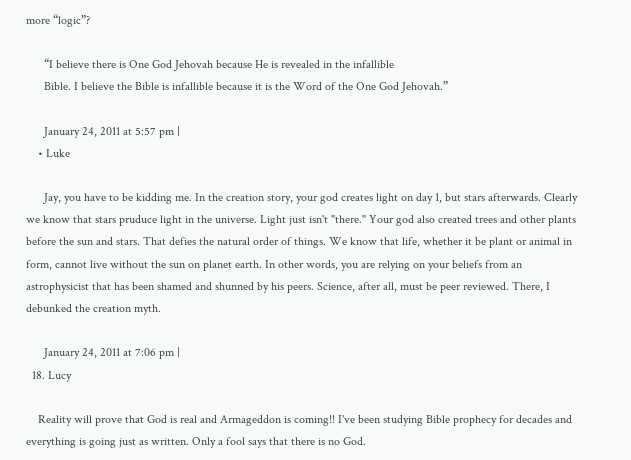more “logic”?

      “I believe there is One God Jehovah because He is revealed in the infallible
      Bible. I believe the Bible is infallible because it is the Word of the One God Jehovah.”

      January 24, 2011 at 5:57 pm |
    • Luke

      Jay, you have to be kidding me. In the creation story, your god creates light on day 1, but stars afterwards. Clearly we know that stars pruduce light in the universe. Light just isn't "there." Your god also created trees and other plants before the sun and stars. That defies the natural order of things. We know that life, whether it be plant or animal in form, cannot live without the sun on planet earth. In other words, you are relying on your beliefs from an astrophysicist that has been shamed and shunned by his peers. Science, after all, must be peer reviewed. There, I debunked the creation myth.

      January 24, 2011 at 7:06 pm |
  18. Lucy

    Reality will prove that God is real and Armageddon is coming!! I've been studying Bible prophecy for decades and everything is going just as written. Only a fool says that there is no God.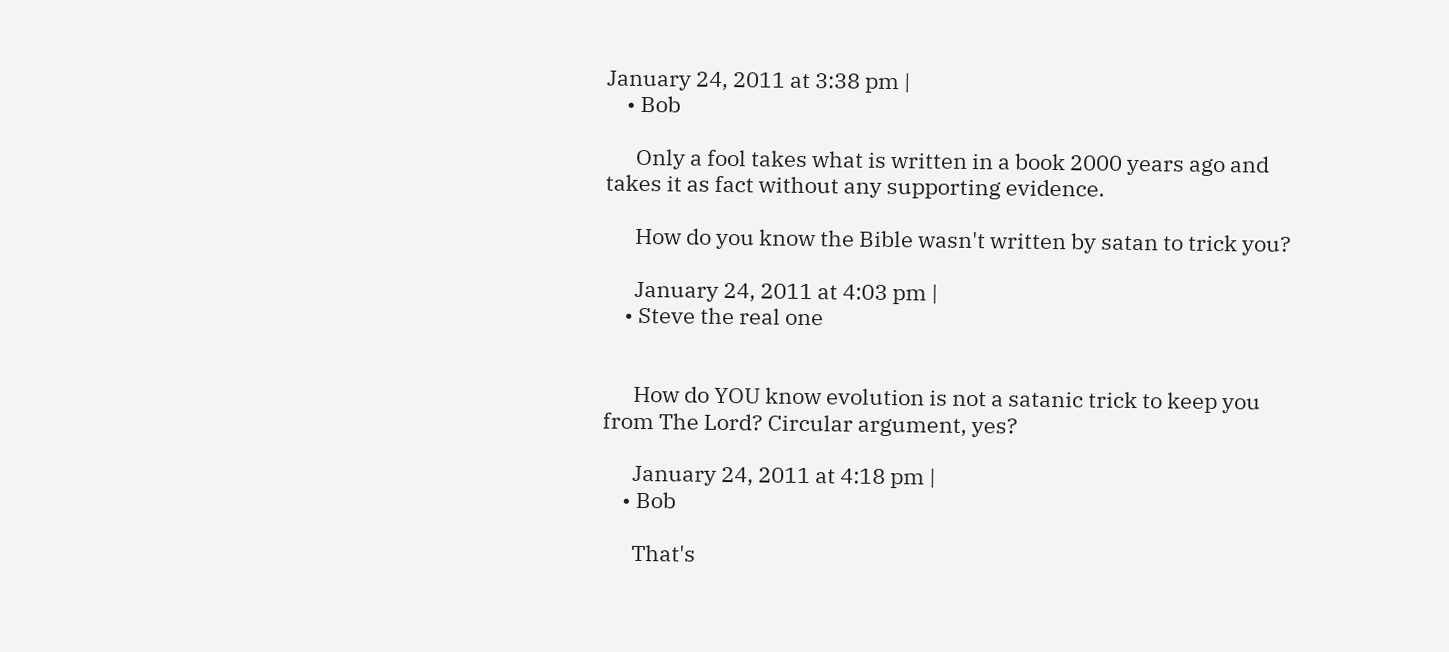January 24, 2011 at 3:38 pm |
    • Bob

      Only a fool takes what is written in a book 2000 years ago and takes it as fact without any supporting evidence.

      How do you know the Bible wasn't written by satan to trick you?

      January 24, 2011 at 4:03 pm |
    • Steve the real one


      How do YOU know evolution is not a satanic trick to keep you from The Lord? Circular argument, yes?

      January 24, 2011 at 4:18 pm |
    • Bob

      That's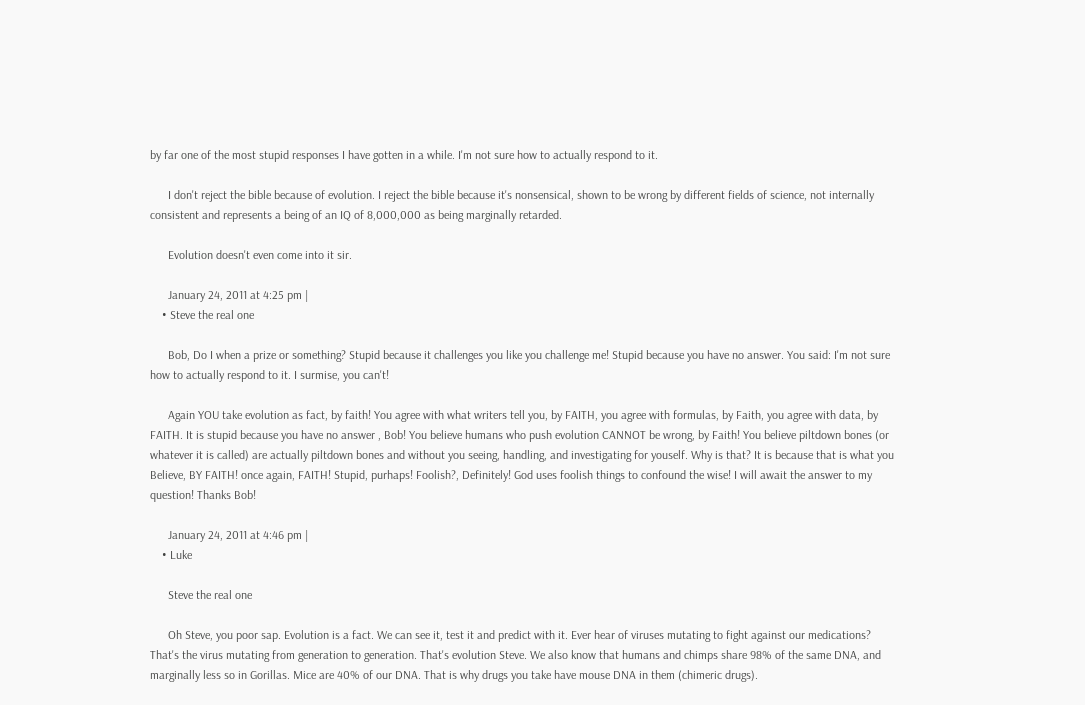by far one of the most stupid responses I have gotten in a while. I'm not sure how to actually respond to it.

      I don't reject the bible because of evolution. I reject the bible because it's nonsensical, shown to be wrong by different fields of science, not internally consistent and represents a being of an IQ of 8,000,000 as being marginally retarded.

      Evolution doesn't even come into it sir.

      January 24, 2011 at 4:25 pm |
    • Steve the real one

      Bob, Do I when a prize or something? Stupid because it challenges you like you challenge me! Stupid because you have no answer. You said: I'm not sure how to actually respond to it. I surmise, you can't!

      Again YOU take evolution as fact, by faith! You agree with what writers tell you, by FAITH, you agree with formulas, by Faith, you agree with data, by FAITH. It is stupid because you have no answer , Bob! You believe humans who push evolution CANNOT be wrong, by Faith! You believe piltdown bones (or whatever it is called) are actually piltdown bones and without you seeing, handling, and investigating for youself. Why is that? It is because that is what you Believe, BY FAITH! once again, FAITH! Stupid, purhaps! Foolish?, Definitely! God uses foolish things to confound the wise! I will await the answer to my question! Thanks Bob!

      January 24, 2011 at 4:46 pm |
    • Luke

      Steve the real one

      Oh Steve, you poor sap. Evolution is a fact. We can see it, test it and predict with it. Ever hear of viruses mutating to fight against our medications? That's the virus mutating from generation to generation. That's evolution Steve. We also know that humans and chimps share 98% of the same DNA, and marginally less so in Gorillas. Mice are 40% of our DNA. That is why drugs you take have mouse DNA in them (chimeric drugs).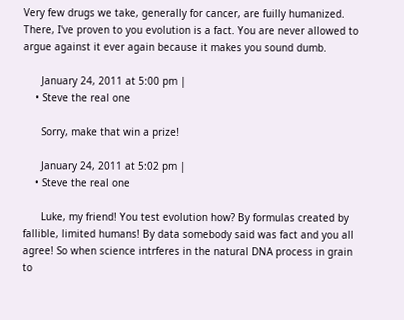Very few drugs we take, generally for cancer, are fuilly humanized. There, I've proven to you evolution is a fact. You are never allowed to argue against it ever again because it makes you sound dumb.

      January 24, 2011 at 5:00 pm |
    • Steve the real one

      Sorry, make that win a prize!

      January 24, 2011 at 5:02 pm |
    • Steve the real one

      Luke, my friend! You test evolution how? By formulas created by fallible, limited humans! By data somebody said was fact and you all agree! So when science intrferes in the natural DNA process in grain to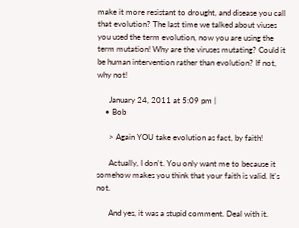make it more resistant to drought, and disease you call that evolution? The last time we talked about viuses you used the term evolution, now you are using the term mutation! Why are the viruses mutating? Could it be human intervention rather than evolution? If not, why not!

      January 24, 2011 at 5:09 pm |
    • Bob

      > Again YOU take evolution as fact, by faith!

      Actually, I don't. You only want me to because it somehow makes you think that your faith is valid. It's not.

      And yes, it was a stupid comment. Deal with it.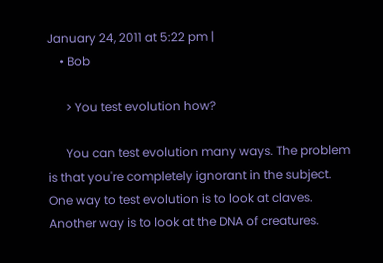January 24, 2011 at 5:22 pm |
    • Bob

      > You test evolution how?

      You can test evolution many ways. The problem is that you're completely ignorant in the subject. One way to test evolution is to look at claves. Another way is to look at the DNA of creatures.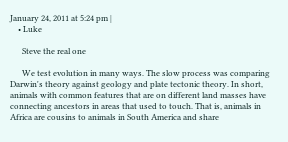January 24, 2011 at 5:24 pm |
    • Luke

      Steve the real one

      We test evolution in many ways. The slow process was comparing Darwin's theory against geology and plate tectonic theory. In short, animals with common features that are on different land masses have connecting ancestors in areas that used to touch. That is, animals in Africa are cousins to animals in South America and share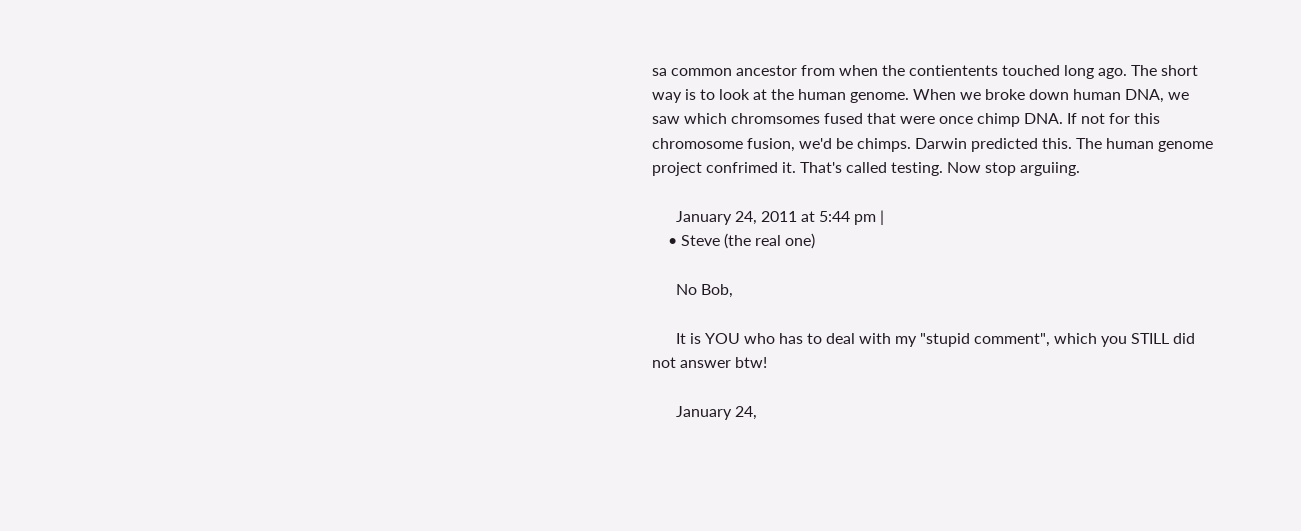sa common ancestor from when the contientents touched long ago. The short way is to look at the human genome. When we broke down human DNA, we saw which chromsomes fused that were once chimp DNA. If not for this chromosome fusion, we'd be chimps. Darwin predicted this. The human genome project confrimed it. That's called testing. Now stop arguiing.

      January 24, 2011 at 5:44 pm |
    • Steve (the real one)

      No Bob,

      It is YOU who has to deal with my "stupid comment", which you STILL did not answer btw!

      January 24,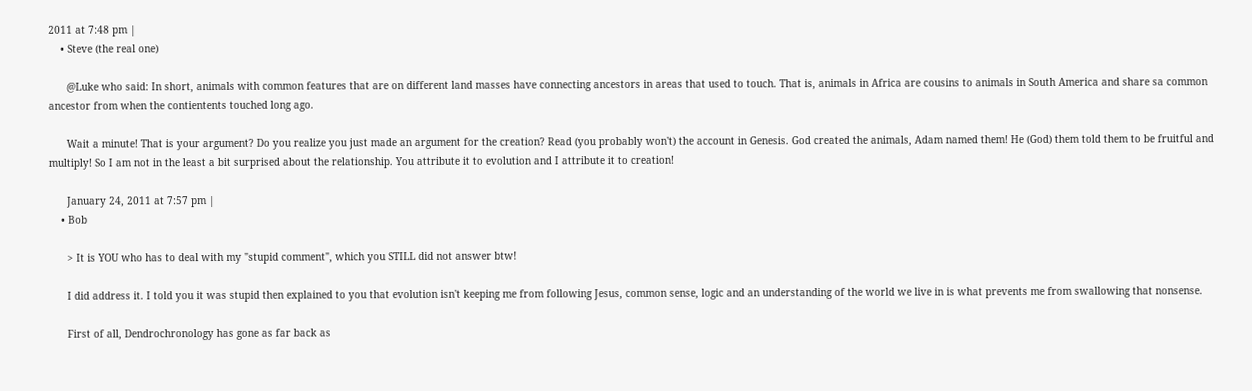2011 at 7:48 pm |
    • Steve (the real one)

      @Luke who said: In short, animals with common features that are on different land masses have connecting ancestors in areas that used to touch. That is, animals in Africa are cousins to animals in South America and share sa common ancestor from when the contientents touched long ago.

      Wait a minute! That is your argument? Do you realize you just made an argument for the creation? Read (you probably won't) the account in Genesis. God created the animals, Adam named them! He (God) them told them to be fruitful and multiply! So I am not in the least a bit surprised about the relationship. You attribute it to evolution and I attribute it to creation!

      January 24, 2011 at 7:57 pm |
    • Bob

      > It is YOU who has to deal with my "stupid comment", which you STILL did not answer btw!

      I did address it. I told you it was stupid then explained to you that evolution isn't keeping me from following Jesus, common sense, logic and an understanding of the world we live in is what prevents me from swallowing that nonsense.

      First of all, Dendrochronology has gone as far back as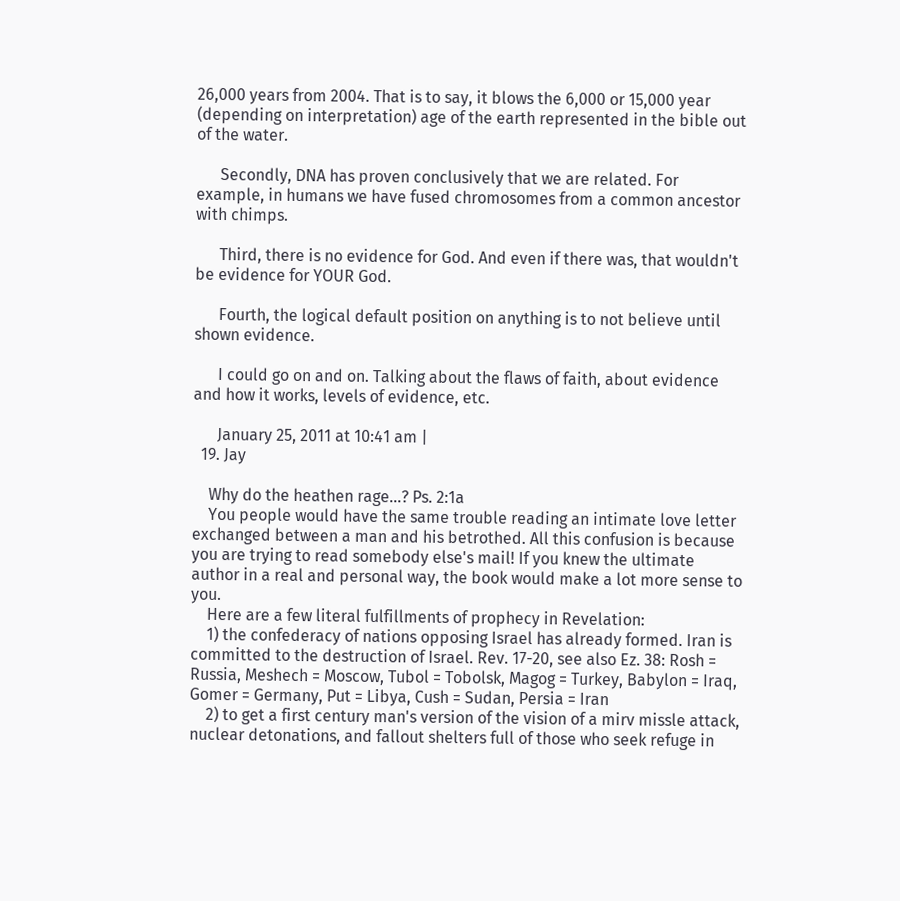26,000 years from 2004. That is to say, it blows the 6,000 or 15,000 year (depending on interpretation) age of the earth represented in the bible out of the water.

      Secondly, DNA has proven conclusively that we are related. For example, in humans we have fused chromosomes from a common ancestor with chimps.

      Third, there is no evidence for God. And even if there was, that wouldn't be evidence for YOUR God.

      Fourth, the logical default position on anything is to not believe until shown evidence.

      I could go on and on. Talking about the flaws of faith, about evidence and how it works, levels of evidence, etc.

      January 25, 2011 at 10:41 am |
  19. Jay

    Why do the heathen rage...? Ps. 2:1a
    You people would have the same trouble reading an intimate love letter exchanged between a man and his betrothed. All this confusion is because you are trying to read somebody else's mail! If you knew the ultimate author in a real and personal way, the book would make a lot more sense to you.
    Here are a few literal fulfillments of prophecy in Revelation:
    1) the confederacy of nations opposing Israel has already formed. Iran is committed to the destruction of Israel. Rev. 17-20, see also Ez. 38: Rosh = Russia, Meshech = Moscow, Tubol = Tobolsk, Magog = Turkey, Babylon = Iraq, Gomer = Germany, Put = Libya, Cush = Sudan, Persia = Iran
    2) to get a first century man's version of the vision of a mirv missle attack, nuclear detonations, and fallout shelters full of those who seek refuge in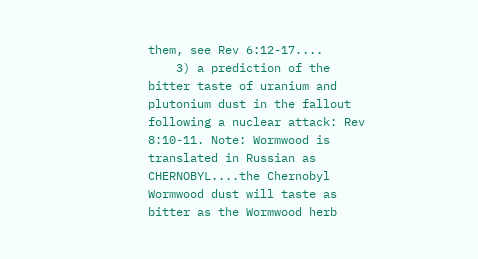them, see Rev 6:12-17....
    3) a prediction of the bitter taste of uranium and plutonium dust in the fallout following a nuclear attack: Rev 8:10-11. Note: Wormwood is translated in Russian as CHERNOBYL....the Chernobyl Wormwood dust will taste as bitter as the Wormwood herb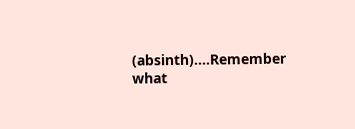(absinth)....Remember what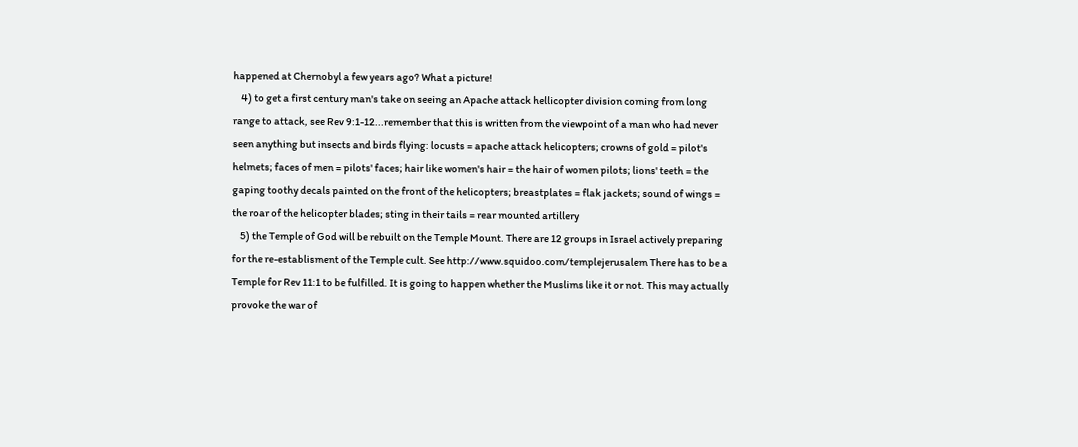happened at Chernobyl a few years ago? What a picture!
    4) to get a first century man's take on seeing an Apache attack hellicopter division coming from long range to attack, see Rev 9:1-12...remember that this is written from the viewpoint of a man who had never seen anything but insects and birds flying: locusts = apache attack helicopters; crowns of gold = pilot's helmets; faces of men = pilots' faces; hair like women's hair = the hair of women pilots; lions' teeth = the gaping toothy decals painted on the front of the helicopters; breastplates = flak jackets; sound of wings = the roar of the helicopter blades; sting in their tails = rear mounted artillery
    5) the Temple of God will be rebuilt on the Temple Mount. There are 12 groups in Israel actively preparing for the re-establisment of the Temple cult. See http://www.squidoo.com/templejerusalem There has to be a Temple for Rev 11:1 to be fulfilled. It is going to happen whether the Muslims like it or not. This may actually provoke the war of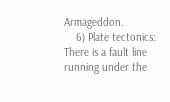Armageddon.
    6) Plate tectonics: There is a fault line running under the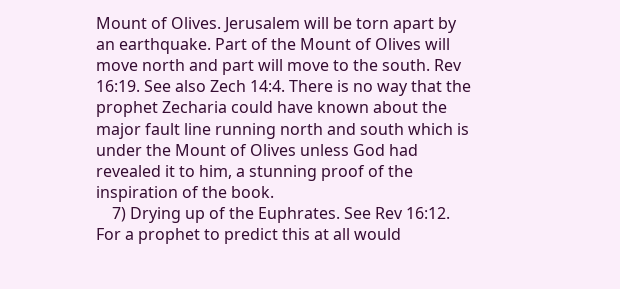Mount of Olives. Jerusalem will be torn apart by an earthquake. Part of the Mount of Olives will move north and part will move to the south. Rev 16:19. See also Zech 14:4. There is no way that the prophet Zecharia could have known about the major fault line running north and south which is under the Mount of Olives unless God had revealed it to him, a stunning proof of the inspiration of the book.
    7) Drying up of the Euphrates. See Rev 16:12. For a prophet to predict this at all would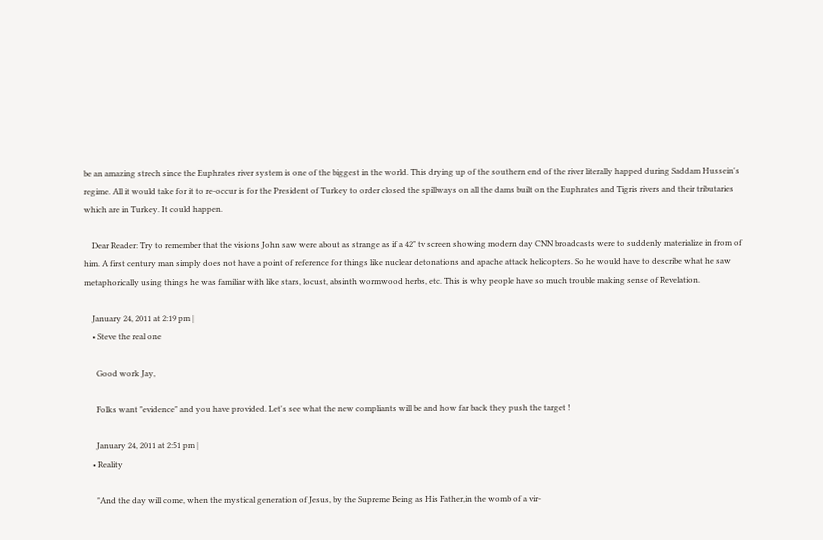be an amazing strech since the Euphrates river system is one of the biggest in the world. This drying up of the southern end of the river literally happed during Saddam Hussein's regime. All it would take for it to re-occur is for the President of Turkey to order closed the spillways on all the dams built on the Euphrates and Tigris rivers and their tributaries which are in Turkey. It could happen.

    Dear Reader: Try to remember that the visions John saw were about as strange as if a 42" tv screen showing modern day CNN broadcasts were to suddenly materialize in from of him. A first century man simply does not have a point of reference for things like nuclear detonations and apache attack helicopters. So he would have to describe what he saw metaphorically using things he was familiar with like stars, locust, absinth wormwood herbs, etc. This is why people have so much trouble making sense of Revelation.

    January 24, 2011 at 2:19 pm |
    • Steve the real one

      Good work Jay,

      Folks want "evidence" and you have provided. Let's see what the new compliants will be and how far back they push the target !

      January 24, 2011 at 2:51 pm |
    • Reality

      "And the day will come, when the mystical generation of Jesus, by the Supreme Being as His Father,in the womb of a vir-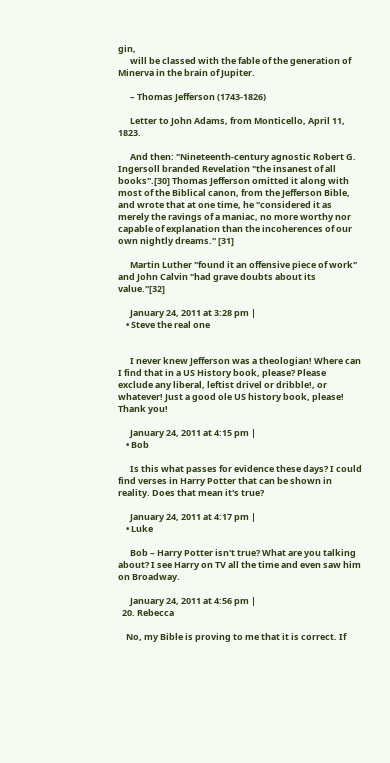gin,
      will be classed with the fable of the generation of Minerva in the brain of Jupiter.

      – Thomas Jefferson (1743-1826)

      Letter to John Adams, from Monticello, April 11, 1823.

      And then: "Nineteenth-century agnostic Robert G. Ingersoll branded Revelation "the insanest of all books".[30] Thomas Jefferson omitted it along with most of the Biblical canon, from the Jefferson Bible, and wrote that at one time, he "considered it as merely the ravings of a maniac, no more worthy nor capable of explanation than the incoherences of our own nightly dreams." [31]

      Martin Luther "found it an offensive piece of work" and John Calvin "had grave doubts about its value."[32]

      January 24, 2011 at 3:28 pm |
    • Steve the real one


      I never knew Jefferson was a theologian! Where can I find that in a US History book, please? Please exclude any liberal, leftist drivel or dribble!, or whatever! Just a good ole US history book, please! Thank you!

      January 24, 2011 at 4:15 pm |
    • Bob

      Is this what passes for evidence these days? I could find verses in Harry Potter that can be shown in reality. Does that mean it's true?

      January 24, 2011 at 4:17 pm |
    • Luke

      Bob – Harry Potter isn't true? What are you talking about? I see Harry on TV all the time and even saw him on Broadway.

      January 24, 2011 at 4:56 pm |
  20. Rebecca

    No, my Bible is proving to me that it is correct. If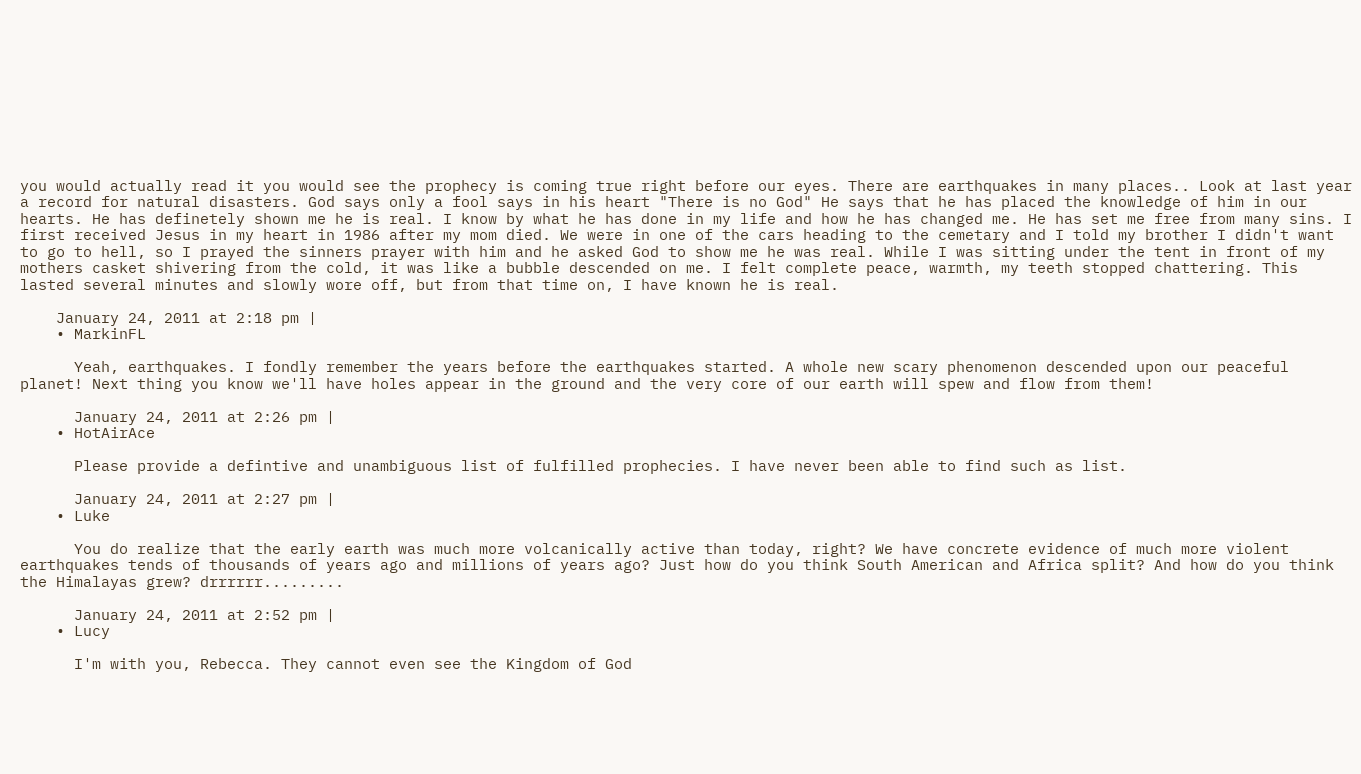you would actually read it you would see the prophecy is coming true right before our eyes. There are earthquakes in many places.. Look at last year a record for natural disasters. God says only a fool says in his heart "There is no God" He says that he has placed the knowledge of him in our hearts. He has definetely shown me he is real. I know by what he has done in my life and how he has changed me. He has set me free from many sins. I first received Jesus in my heart in 1986 after my mom died. We were in one of the cars heading to the cemetary and I told my brother I didn't want to go to hell, so I prayed the sinners prayer with him and he asked God to show me he was real. While I was sitting under the tent in front of my mothers casket shivering from the cold, it was like a bubble descended on me. I felt complete peace, warmth, my teeth stopped chattering. This lasted several minutes and slowly wore off, but from that time on, I have known he is real.

    January 24, 2011 at 2:18 pm |
    • MarkinFL

      Yeah, earthquakes. I fondly remember the years before the earthquakes started. A whole new scary phenomenon descended upon our peaceful planet! Next thing you know we'll have holes appear in the ground and the very core of our earth will spew and flow from them!

      January 24, 2011 at 2:26 pm |
    • HotAirAce

      Please provide a defintive and unambiguous list of fulfilled prophecies. I have never been able to find such as list.

      January 24, 2011 at 2:27 pm |
    • Luke

      You do realize that the early earth was much more volcanically active than today, right? We have concrete evidence of much more violent earthquakes tends of thousands of years ago and millions of years ago? Just how do you think South American and Africa split? And how do you think the Himalayas grew? drrrrrr.........

      January 24, 2011 at 2:52 pm |
    • Lucy

      I'm with you, Rebecca. They cannot even see the Kingdom of God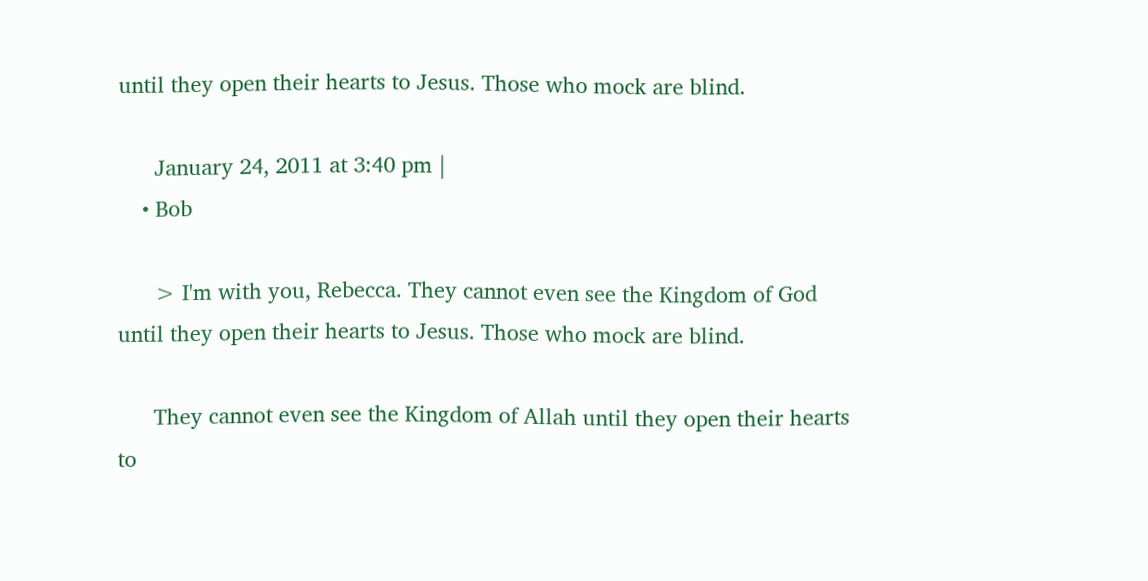until they open their hearts to Jesus. Those who mock are blind.

      January 24, 2011 at 3:40 pm |
    • Bob

      > I'm with you, Rebecca. They cannot even see the Kingdom of God until they open their hearts to Jesus. Those who mock are blind.

      They cannot even see the Kingdom of Allah until they open their hearts to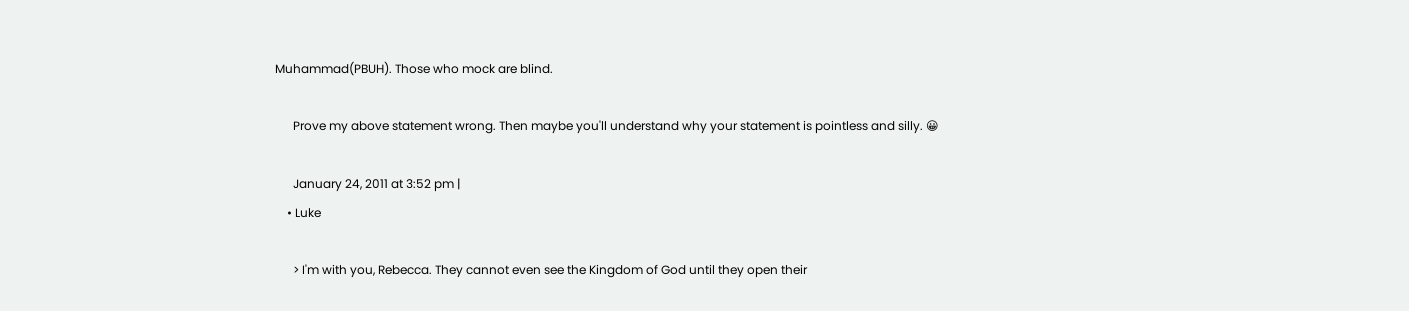Muhammad(PBUH). Those who mock are blind.

      Prove my above statement wrong. Then maybe you'll understand why your statement is pointless and silly. 😀

      January 24, 2011 at 3:52 pm |
    • Luke

      > I'm with you, Rebecca. They cannot even see the Kingdom of God until they open their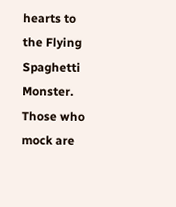hearts to the Flying Spaghetti Monster. Those who mock are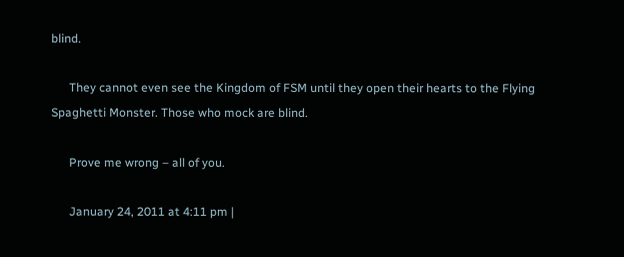blind.

      They cannot even see the Kingdom of FSM until they open their hearts to the Flying Spaghetti Monster. Those who mock are blind.

      Prove me wrong – all of you.

      January 24, 2011 at 4:11 pm |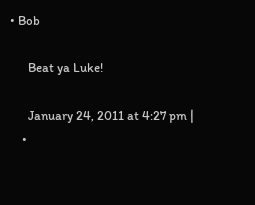• Bob

      Beat ya Luke!

      January 24, 2011 at 4:27 pm |
    •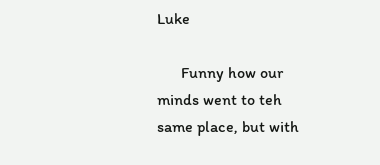Luke

      Funny how our minds went to teh same place, but with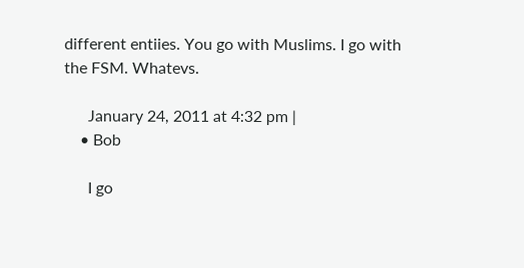different entiies. You go with Muslims. I go with the FSM. Whatevs.

      January 24, 2011 at 4:32 pm |
    • Bob

      I go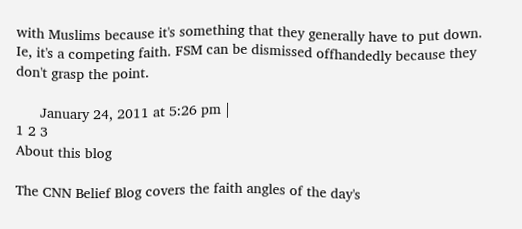with Muslims because it's something that they generally have to put down. Ie, it's a competing faith. FSM can be dismissed offhandedly because they don't grasp the point.

      January 24, 2011 at 5:26 pm |
1 2 3
About this blog

The CNN Belief Blog covers the faith angles of the day's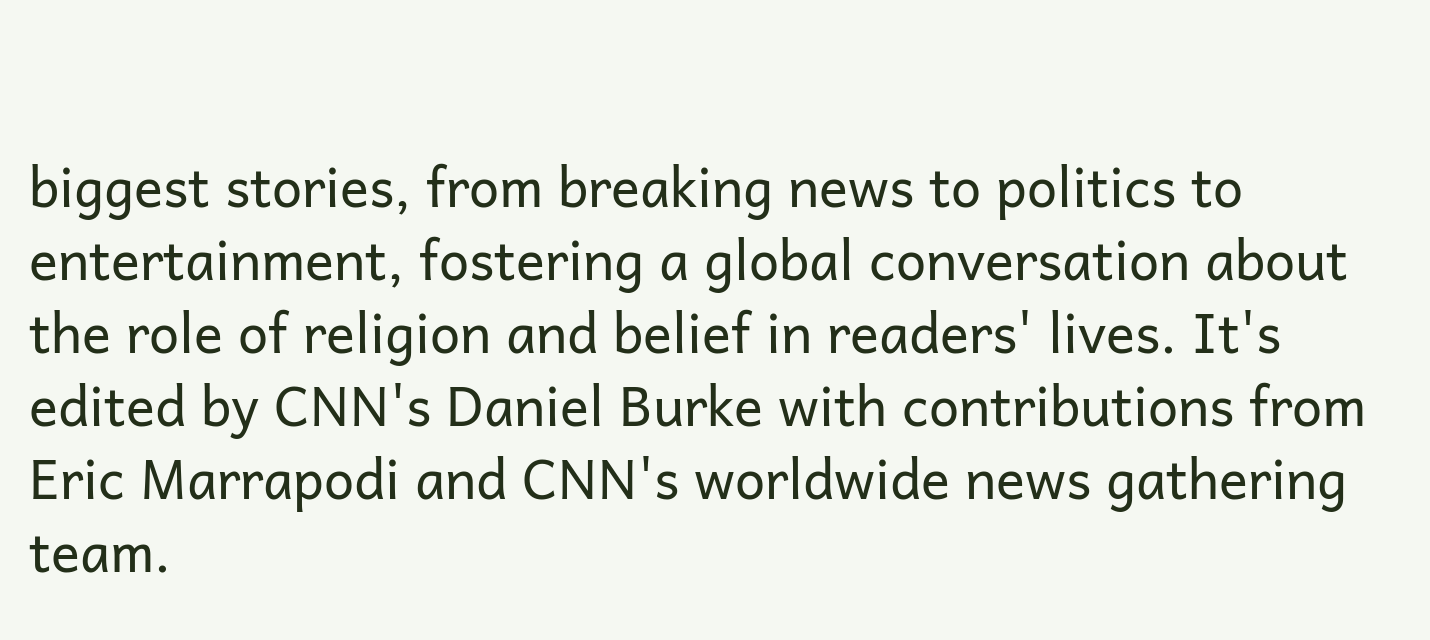biggest stories, from breaking news to politics to entertainment, fostering a global conversation about the role of religion and belief in readers' lives. It's edited by CNN's Daniel Burke with contributions from Eric Marrapodi and CNN's worldwide news gathering team.